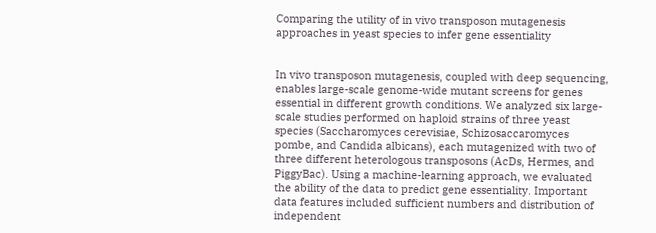Comparing the utility of in vivo transposon mutagenesis approaches in yeast species to infer gene essentiality


In vivo transposon mutagenesis, coupled with deep sequencing, enables large-scale genome-wide mutant screens for genes essential in different growth conditions. We analyzed six large-scale studies performed on haploid strains of three yeast species (Saccharomyces cerevisiae, Schizosaccaromyces pombe, and Candida albicans), each mutagenized with two of three different heterologous transposons (AcDs, Hermes, and PiggyBac). Using a machine-learning approach, we evaluated the ability of the data to predict gene essentiality. Important data features included sufficient numbers and distribution of independent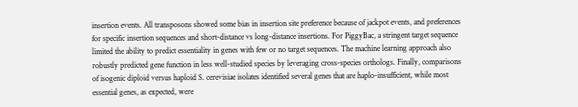insertion events. All transposons showed some bias in insertion site preference because of jackpot events, and preferences for specific insertion sequences and short-distance vs long-distance insertions. For PiggyBac, a stringent target sequence limited the ability to predict essentiality in genes with few or no target sequences. The machine learning approach also robustly predicted gene function in less well-studied species by leveraging cross-species orthologs. Finally, comparisons of isogenic diploid versus haploid S. cerevisiae isolates identified several genes that are haplo-insufficient, while most essential genes, as expected, were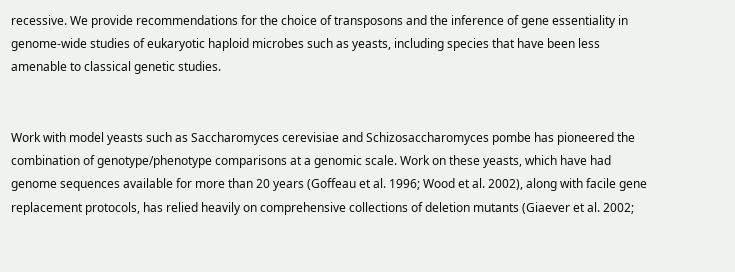recessive. We provide recommendations for the choice of transposons and the inference of gene essentiality in genome-wide studies of eukaryotic haploid microbes such as yeasts, including species that have been less amenable to classical genetic studies.


Work with model yeasts such as Saccharomyces cerevisiae and Schizosaccharomyces pombe has pioneered the combination of genotype/phenotype comparisons at a genomic scale. Work on these yeasts, which have had genome sequences available for more than 20 years (Goffeau et al. 1996; Wood et al. 2002), along with facile gene replacement protocols, has relied heavily on comprehensive collections of deletion mutants (Giaever et al. 2002;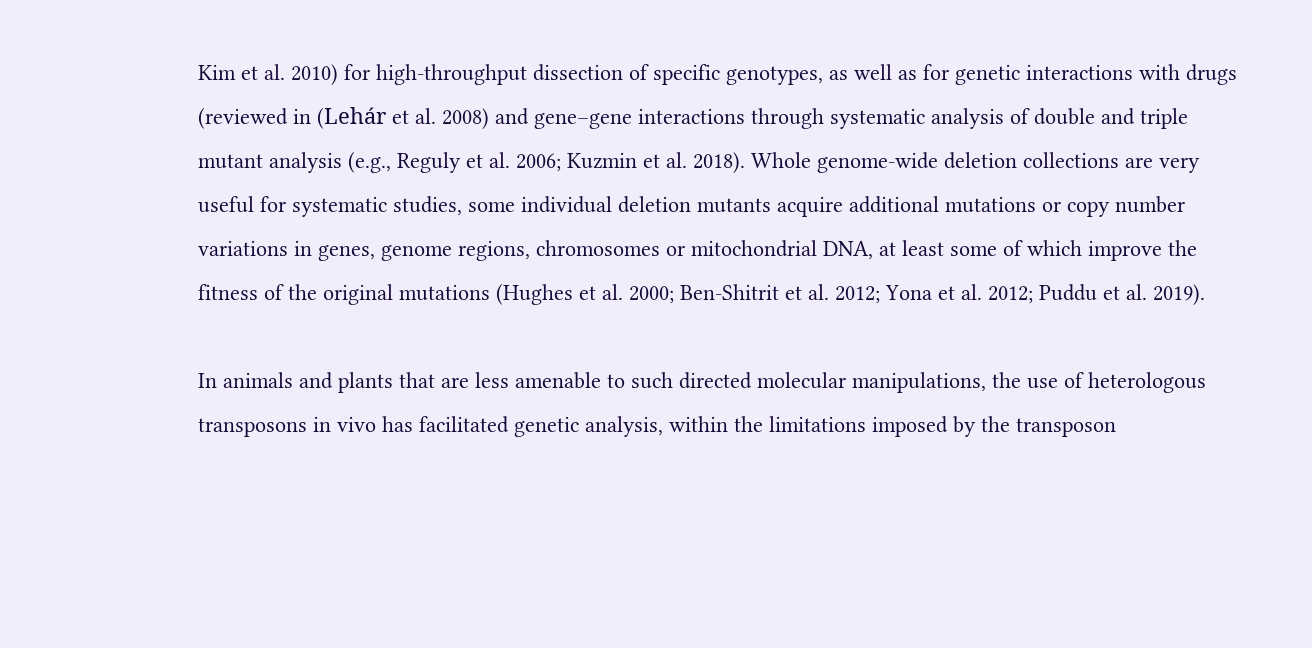Kim et al. 2010) for high-throughput dissection of specific genotypes, as well as for genetic interactions with drugs (reviewed in (Lehár et al. 2008) and gene–gene interactions through systematic analysis of double and triple mutant analysis (e.g., Reguly et al. 2006; Kuzmin et al. 2018). Whole genome-wide deletion collections are very useful for systematic studies, some individual deletion mutants acquire additional mutations or copy number variations in genes, genome regions, chromosomes or mitochondrial DNA, at least some of which improve the fitness of the original mutations (Hughes et al. 2000; Ben-Shitrit et al. 2012; Yona et al. 2012; Puddu et al. 2019).

In animals and plants that are less amenable to such directed molecular manipulations, the use of heterologous transposons in vivo has facilitated genetic analysis, within the limitations imposed by the transposon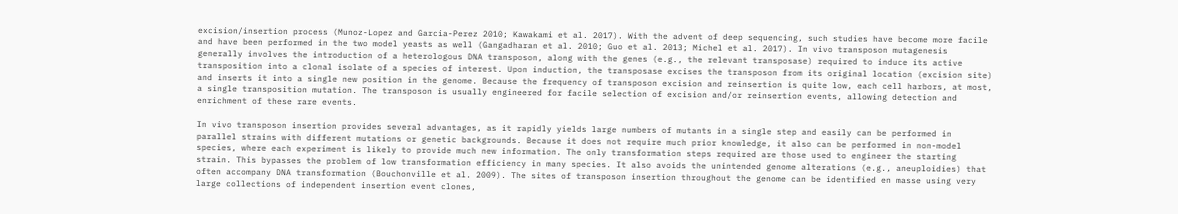excision/insertion process (Munoz-Lopez and Garcia-Perez 2010; Kawakami et al. 2017). With the advent of deep sequencing, such studies have become more facile and have been performed in the two model yeasts as well (Gangadharan et al. 2010; Guo et al. 2013; Michel et al. 2017). In vivo transposon mutagenesis generally involves the introduction of a heterologous DNA transposon, along with the genes (e.g., the relevant transposase) required to induce its active transposition into a clonal isolate of a species of interest. Upon induction, the transposase excises the transposon from its original location (excision site) and inserts it into a single new position in the genome. Because the frequency of transposon excision and reinsertion is quite low, each cell harbors, at most, a single transposition mutation. The transposon is usually engineered for facile selection of excision and/or reinsertion events, allowing detection and enrichment of these rare events.

In vivo transposon insertion provides several advantages, as it rapidly yields large numbers of mutants in a single step and easily can be performed in parallel strains with different mutations or genetic backgrounds. Because it does not require much prior knowledge, it also can be performed in non-model species, where each experiment is likely to provide much new information. The only transformation steps required are those used to engineer the starting strain. This bypasses the problem of low transformation efficiency in many species. It also avoids the unintended genome alterations (e.g., aneuploidies) that often accompany DNA transformation (Bouchonville et al. 2009). The sites of transposon insertion throughout the genome can be identified en masse using very large collections of independent insertion event clones,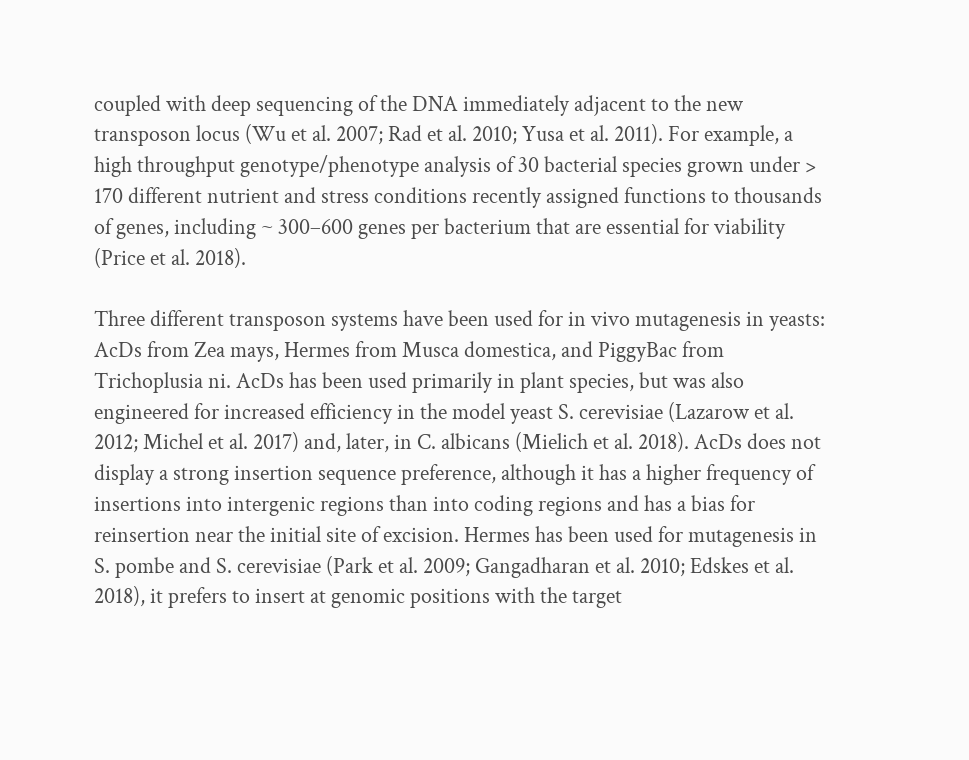coupled with deep sequencing of the DNA immediately adjacent to the new transposon locus (Wu et al. 2007; Rad et al. 2010; Yusa et al. 2011). For example, a high throughput genotype/phenotype analysis of 30 bacterial species grown under > 170 different nutrient and stress conditions recently assigned functions to thousands of genes, including ~ 300–600 genes per bacterium that are essential for viability (Price et al. 2018).

Three different transposon systems have been used for in vivo mutagenesis in yeasts: AcDs from Zea mays, Hermes from Musca domestica, and PiggyBac from Trichoplusia ni. AcDs has been used primarily in plant species, but was also engineered for increased efficiency in the model yeast S. cerevisiae (Lazarow et al. 2012; Michel et al. 2017) and, later, in C. albicans (Mielich et al. 2018). AcDs does not display a strong insertion sequence preference, although it has a higher frequency of insertions into intergenic regions than into coding regions and has a bias for reinsertion near the initial site of excision. Hermes has been used for mutagenesis in S. pombe and S. cerevisiae (Park et al. 2009; Gangadharan et al. 2010; Edskes et al. 2018), it prefers to insert at genomic positions with the target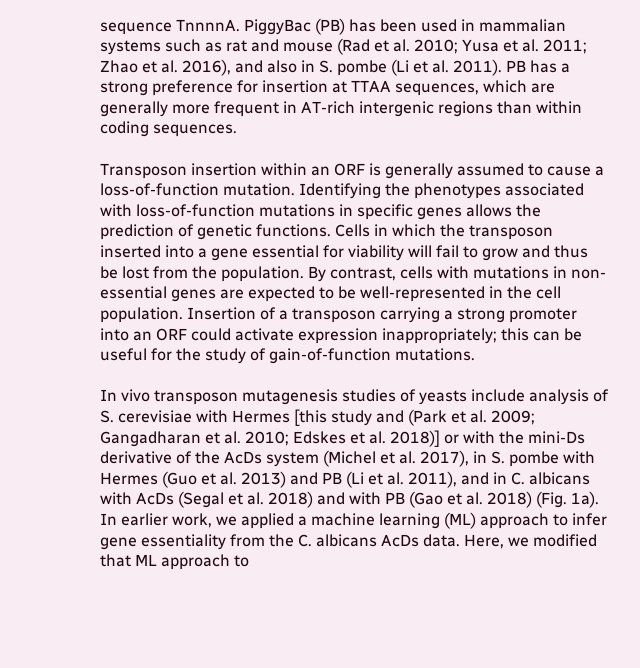sequence TnnnnA. PiggyBac (PB) has been used in mammalian systems such as rat and mouse (Rad et al. 2010; Yusa et al. 2011; Zhao et al. 2016), and also in S. pombe (Li et al. 2011). PB has a strong preference for insertion at TTAA sequences, which are generally more frequent in AT-rich intergenic regions than within coding sequences.

Transposon insertion within an ORF is generally assumed to cause a loss-of-function mutation. Identifying the phenotypes associated with loss-of-function mutations in specific genes allows the prediction of genetic functions. Cells in which the transposon inserted into a gene essential for viability will fail to grow and thus be lost from the population. By contrast, cells with mutations in non-essential genes are expected to be well-represented in the cell population. Insertion of a transposon carrying a strong promoter into an ORF could activate expression inappropriately; this can be useful for the study of gain-of-function mutations.

In vivo transposon mutagenesis studies of yeasts include analysis of S. cerevisiae with Hermes [this study and (Park et al. 2009; Gangadharan et al. 2010; Edskes et al. 2018)] or with the mini-Ds derivative of the AcDs system (Michel et al. 2017), in S. pombe with Hermes (Guo et al. 2013) and PB (Li et al. 2011), and in C. albicans with AcDs (Segal et al. 2018) and with PB (Gao et al. 2018) (Fig. 1a). In earlier work, we applied a machine learning (ML) approach to infer gene essentiality from the C. albicans AcDs data. Here, we modified that ML approach to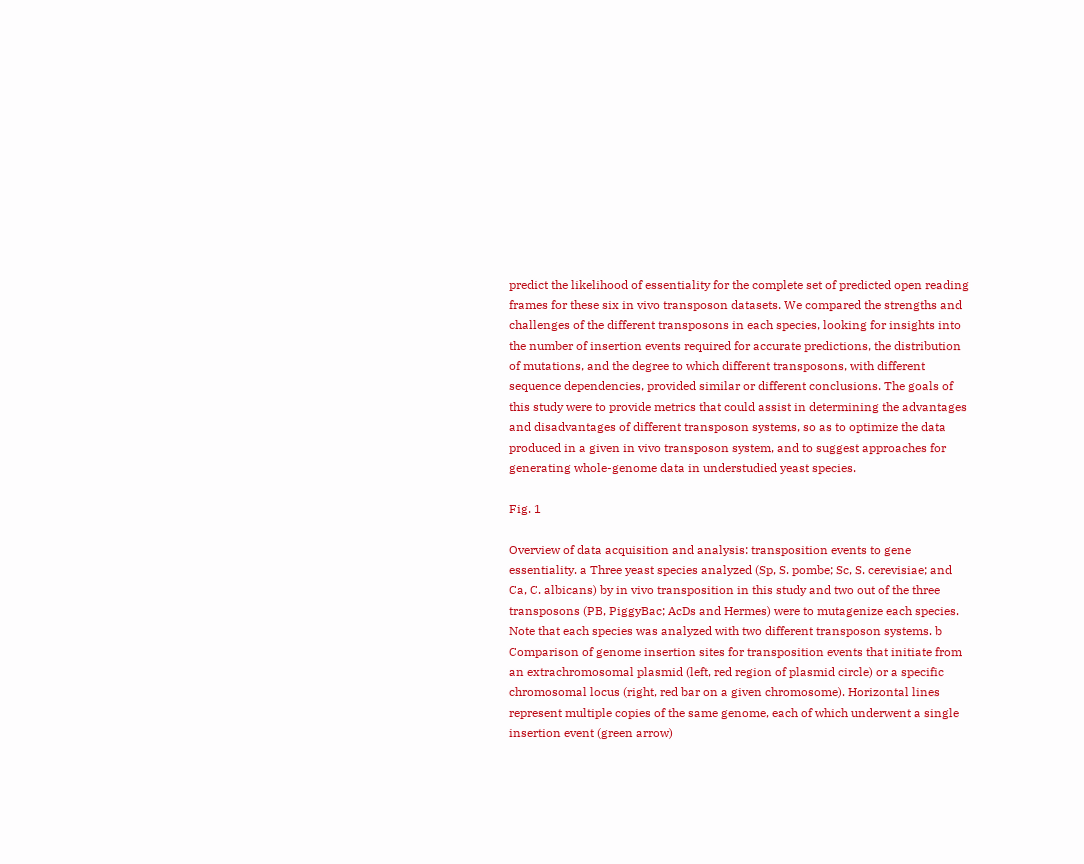predict the likelihood of essentiality for the complete set of predicted open reading frames for these six in vivo transposon datasets. We compared the strengths and challenges of the different transposons in each species, looking for insights into the number of insertion events required for accurate predictions, the distribution of mutations, and the degree to which different transposons, with different sequence dependencies, provided similar or different conclusions. The goals of this study were to provide metrics that could assist in determining the advantages and disadvantages of different transposon systems, so as to optimize the data produced in a given in vivo transposon system, and to suggest approaches for generating whole-genome data in understudied yeast species.

Fig. 1

Overview of data acquisition and analysis: transposition events to gene essentiality. a Three yeast species analyzed (Sp, S. pombe; Sc, S. cerevisiae; and Ca, C. albicans) by in vivo transposition in this study and two out of the three transposons (PB, PiggyBac; AcDs and Hermes) were to mutagenize each species. Note that each species was analyzed with two different transposon systems. b Comparison of genome insertion sites for transposition events that initiate from an extrachromosomal plasmid (left, red region of plasmid circle) or a specific chromosomal locus (right, red bar on a given chromosome). Horizontal lines represent multiple copies of the same genome, each of which underwent a single insertion event (green arrow)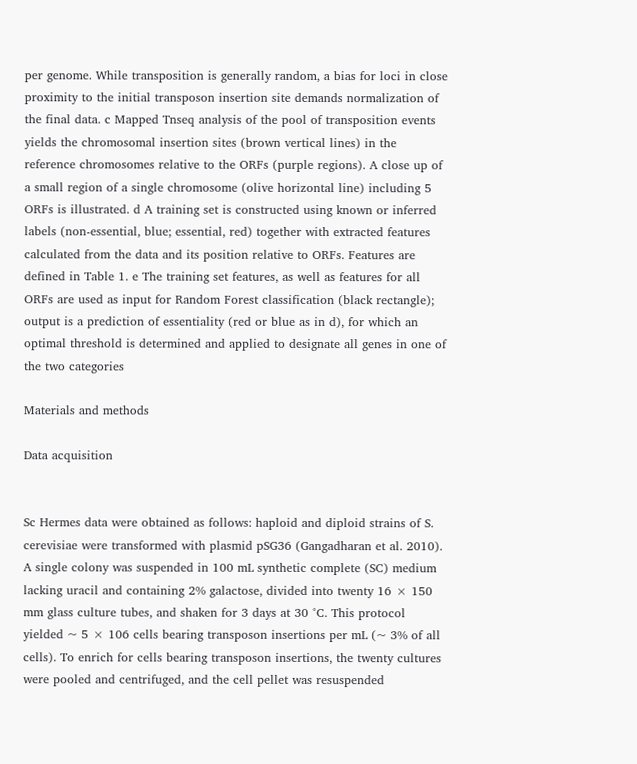per genome. While transposition is generally random, a bias for loci in close proximity to the initial transposon insertion site demands normalization of the final data. c Mapped Tnseq analysis of the pool of transposition events yields the chromosomal insertion sites (brown vertical lines) in the reference chromosomes relative to the ORFs (purple regions). A close up of a small region of a single chromosome (olive horizontal line) including 5 ORFs is illustrated. d A training set is constructed using known or inferred labels (non-essential, blue; essential, red) together with extracted features calculated from the data and its position relative to ORFs. Features are defined in Table 1. e The training set features, as well as features for all ORFs are used as input for Random Forest classification (black rectangle); output is a prediction of essentiality (red or blue as in d), for which an optimal threshold is determined and applied to designate all genes in one of the two categories

Materials and methods

Data acquisition


Sc Hermes data were obtained as follows: haploid and diploid strains of S. cerevisiae were transformed with plasmid pSG36 (Gangadharan et al. 2010). A single colony was suspended in 100 mL synthetic complete (SC) medium lacking uracil and containing 2% galactose, divided into twenty 16 × 150 mm glass culture tubes, and shaken for 3 days at 30 °C. This protocol yielded ~ 5 × 106 cells bearing transposon insertions per mL (~ 3% of all cells). To enrich for cells bearing transposon insertions, the twenty cultures were pooled and centrifuged, and the cell pellet was resuspended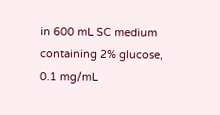in 600 mL SC medium containing 2% glucose, 0.1 mg/mL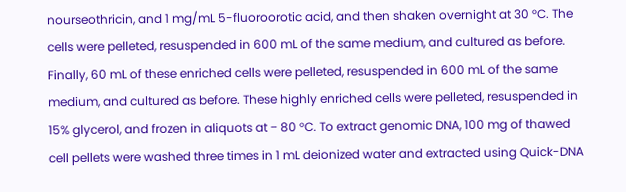nourseothricin, and 1 mg/mL 5-fluoroorotic acid, and then shaken overnight at 30 °C. The cells were pelleted, resuspended in 600 mL of the same medium, and cultured as before. Finally, 60 mL of these enriched cells were pelleted, resuspended in 600 mL of the same medium, and cultured as before. These highly enriched cells were pelleted, resuspended in 15% glycerol, and frozen in aliquots at − 80 °C. To extract genomic DNA, 100 mg of thawed cell pellets were washed three times in 1 mL deionized water and extracted using Quick-DNA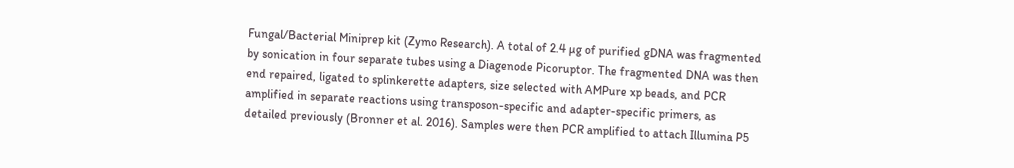Fungal/Bacterial Miniprep kit (Zymo Research). A total of 2.4 µg of purified gDNA was fragmented by sonication in four separate tubes using a Diagenode Picoruptor. The fragmented DNA was then end repaired, ligated to splinkerette adapters, size selected with AMPure xp beads, and PCR amplified in separate reactions using transposon-specific and adapter-specific primers, as detailed previously (Bronner et al. 2016). Samples were then PCR amplified to attach Illumina P5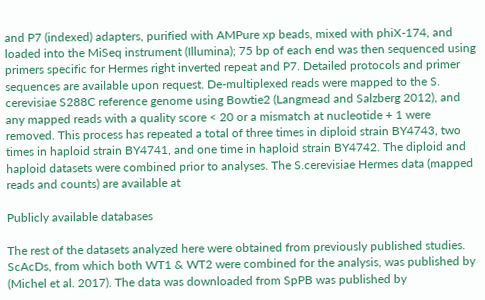and P7 (indexed) adapters, purified with AMPure xp beads, mixed with phiX-174, and loaded into the MiSeq instrument (Illumina); 75 bp of each end was then sequenced using primers specific for Hermes right inverted repeat and P7. Detailed protocols and primer sequences are available upon request. De-multiplexed reads were mapped to the S. cerevisiae S288C reference genome using Bowtie2 (Langmead and Salzberg 2012), and any mapped reads with a quality score < 20 or a mismatch at nucleotide + 1 were removed. This process has repeated a total of three times in diploid strain BY4743, two times in haploid strain BY4741, and one time in haploid strain BY4742. The diploid and haploid datasets were combined prior to analyses. The S.cerevisiae Hermes data (mapped reads and counts) are available at

Publicly available databases

The rest of the datasets analyzed here were obtained from previously published studies. ScAcDs, from which both WT1 & WT2 were combined for the analysis, was published by (Michel et al. 2017). The data was downloaded from SpPB was published by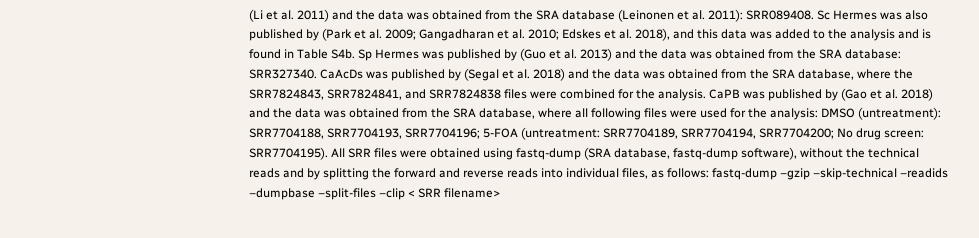(Li et al. 2011) and the data was obtained from the SRA database (Leinonen et al. 2011): SRR089408. Sc Hermes was also published by (Park et al. 2009; Gangadharan et al. 2010; Edskes et al. 2018), and this data was added to the analysis and is found in Table S4b. Sp Hermes was published by (Guo et al. 2013) and the data was obtained from the SRA database: SRR327340. CaAcDs was published by (Segal et al. 2018) and the data was obtained from the SRA database, where the SRR7824843, SRR7824841, and SRR7824838 files were combined for the analysis. CaPB was published by (Gao et al. 2018) and the data was obtained from the SRA database, where all following files were used for the analysis: DMSO (untreatment): SRR7704188, SRR7704193, SRR7704196; 5-FOA (untreatment: SRR7704189, SRR7704194, SRR7704200; No drug screen: SRR7704195). All SRR files were obtained using fastq-dump (SRA database, fastq-dump software), without the technical reads and by splitting the forward and reverse reads into individual files, as follows: fastq-dump –gzip –skip-technical –readids –dumpbase –split-files –clip < SRR filename>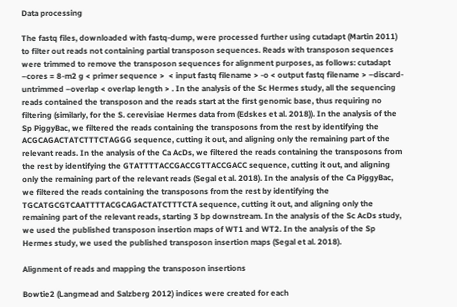Data processing

The fastq files, downloaded with fastq-dump, were processed further using cutadapt (Martin 2011) to filter out reads not containing partial transposon sequences. Reads with transposon sequences were trimmed to remove the transposon sequences for alignment purposes, as follows: cutadapt –cores = 8-m2 g < primer sequence >  < input fastq filename > -o < output fastq filename > –discard-untrimmed –overlap < overlap length > . In the analysis of the Sc Hermes study, all the sequencing reads contained the transposon and the reads start at the first genomic base, thus requiring no filtering (similarly, for the S. cerevisiae Hermes data from (Edskes et al. 2018)). In the analysis of the Sp PiggyBac, we filtered the reads containing the transposons from the rest by identifying the ACGCAGACTATCTTTCTAGGG sequence, cutting it out, and aligning only the remaining part of the relevant reads. In the analysis of the Ca AcDs, we filtered the reads containing the transposons from the rest by identifying the GTATTTTACCGACCGTTACCGACC sequence, cutting it out, and aligning only the remaining part of the relevant reads (Segal et al. 2018). In the analysis of the Ca PiggyBac, we filtered the reads containing the transposons from the rest by identifying the TGCATGCGTCAATTTTACGCAGACTATCTTTCTA sequence, cutting it out, and aligning only the remaining part of the relevant reads, starting 3 bp downstream. In the analysis of the Sc AcDs study, we used the published transposon insertion maps of WT1 and WT2. In the analysis of the Sp Hermes study, we used the published transposon insertion maps (Segal et al. 2018).

Alignment of reads and mapping the transposon insertions

Bowtie2 (Langmead and Salzberg 2012) indices were created for each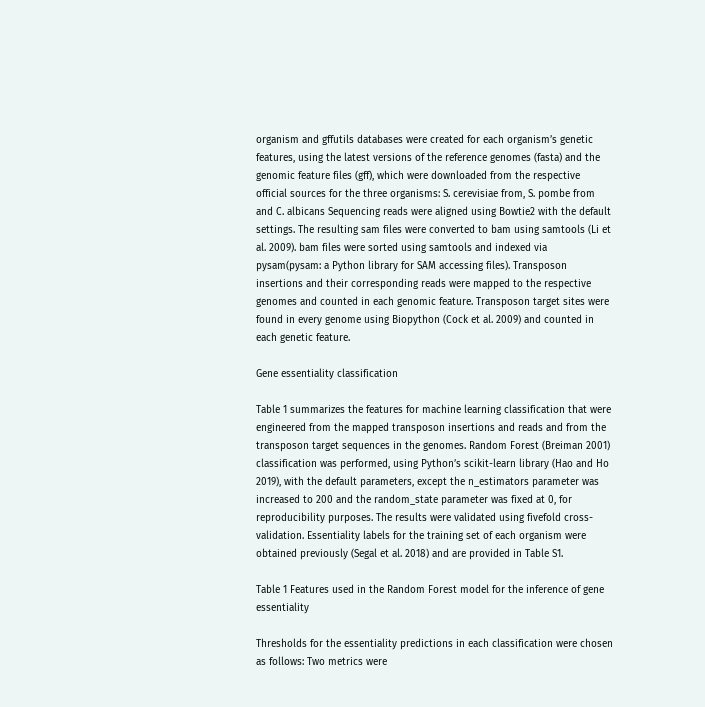organism and gffutils databases were created for each organism’s genetic features, using the latest versions of the reference genomes (fasta) and the genomic feature files (gff), which were downloaded from the respective official sources for the three organisms: S. cerevisiae from, S. pombe from and C. albicans Sequencing reads were aligned using Bowtie2 with the default settings. The resulting sam files were converted to bam using samtools (Li et al. 2009). bam files were sorted using samtools and indexed via pysam(pysam: a Python library for SAM accessing files). Transposon insertions and their corresponding reads were mapped to the respective genomes and counted in each genomic feature. Transposon target sites were found in every genome using Biopython (Cock et al. 2009) and counted in each genetic feature.

Gene essentiality classification

Table 1 summarizes the features for machine learning classification that were engineered from the mapped transposon insertions and reads and from the transposon target sequences in the genomes. Random Forest (Breiman 2001) classification was performed, using Python’s scikit-learn library (Hao and Ho 2019), with the default parameters, except the n_estimators parameter was increased to 200 and the random_state parameter was fixed at 0, for reproducibility purposes. The results were validated using fivefold cross-validation. Essentiality labels for the training set of each organism were obtained previously (Segal et al. 2018) and are provided in Table S1.

Table 1 Features used in the Random Forest model for the inference of gene essentiality

Thresholds for the essentiality predictions in each classification were chosen as follows: Two metrics were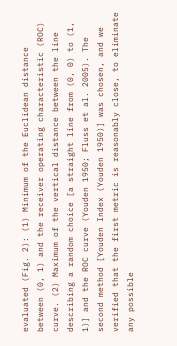evaluated (Fig. 2): (1) Minimum of the Euclidean distance between (0, 1) and the receiver operating characteristic (ROC) curve. (2) Maximum of the vertical distance between the line describing a random choice [a straight line from (0, 0) to (1, 1)] and the ROC curve (Youden 1950; Fluss et al. 2005). The second method [Youden Index (Youden 1950)] was chosen, and we verified that the first metric is reasonably close, to eliminate any possible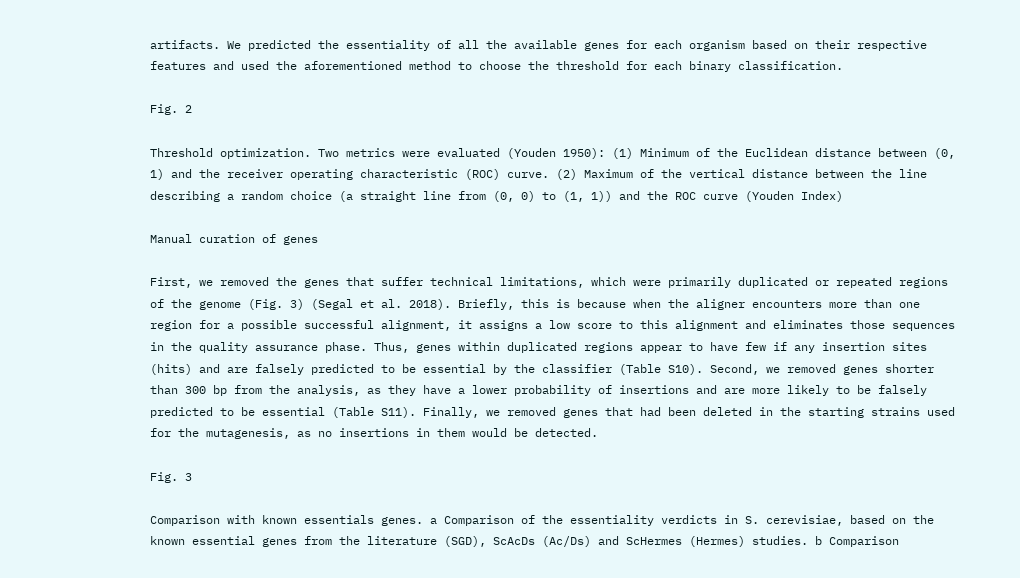artifacts. We predicted the essentiality of all the available genes for each organism based on their respective features and used the aforementioned method to choose the threshold for each binary classification.

Fig. 2

Threshold optimization. Two metrics were evaluated (Youden 1950): (1) Minimum of the Euclidean distance between (0, 1) and the receiver operating characteristic (ROC) curve. (2) Maximum of the vertical distance between the line describing a random choice (a straight line from (0, 0) to (1, 1)) and the ROC curve (Youden Index)

Manual curation of genes

First, we removed the genes that suffer technical limitations, which were primarily duplicated or repeated regions of the genome (Fig. 3) (Segal et al. 2018). Briefly, this is because when the aligner encounters more than one region for a possible successful alignment, it assigns a low score to this alignment and eliminates those sequences in the quality assurance phase. Thus, genes within duplicated regions appear to have few if any insertion sites (hits) and are falsely predicted to be essential by the classifier (Table S10). Second, we removed genes shorter than 300 bp from the analysis, as they have a lower probability of insertions and are more likely to be falsely predicted to be essential (Table S11). Finally, we removed genes that had been deleted in the starting strains used for the mutagenesis, as no insertions in them would be detected.

Fig. 3

Comparison with known essentials genes. a Comparison of the essentiality verdicts in S. cerevisiae, based on the known essential genes from the literature (SGD), ScAcDs (Ac/Ds) and ScHermes (Hermes) studies. b Comparison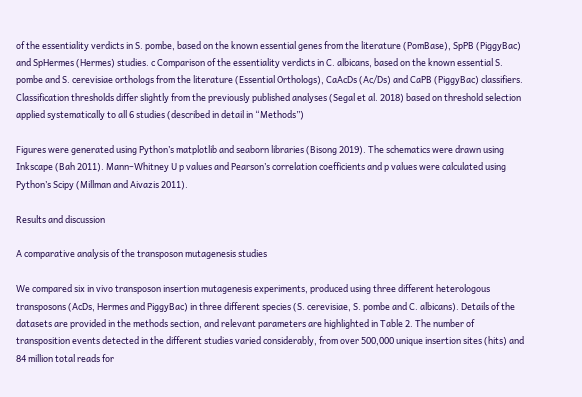of the essentiality verdicts in S. pombe, based on the known essential genes from the literature (PomBase), SpPB (PiggyBac) and SpHermes (Hermes) studies. c Comparison of the essentiality verdicts in C. albicans, based on the known essential S. pombe and S. cerevisiae orthologs from the literature (Essential Orthologs), CaAcDs (Ac/Ds) and CaPB (PiggyBac) classifiers. Classification thresholds differ slightly from the previously published analyses (Segal et al. 2018) based on threshold selection applied systematically to all 6 studies (described in detail in “Methods”)

Figures were generated using Python’s matplotlib and seaborn libraries (Bisong 2019). The schematics were drawn using Inkscape (Bah 2011). Mann–Whitney U p values and Pearson’s correlation coefficients and p values were calculated using Python’s Scipy (Millman and Aivazis 2011).

Results and discussion

A comparative analysis of the transposon mutagenesis studies

We compared six in vivo transposon insertion mutagenesis experiments, produced using three different heterologous transposons (AcDs, Hermes and PiggyBac) in three different species (S. cerevisiae, S. pombe and C. albicans). Details of the datasets are provided in the methods section, and relevant parameters are highlighted in Table 2. The number of transposition events detected in the different studies varied considerably, from over 500,000 unique insertion sites (hits) and 84 million total reads for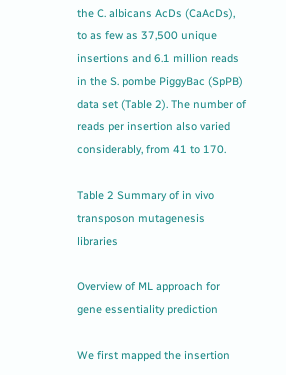the C. albicans AcDs (CaAcDs), to as few as 37,500 unique insertions and 6.1 million reads in the S. pombe PiggyBac (SpPB) data set (Table 2). The number of reads per insertion also varied considerably, from 41 to 170.

Table 2 Summary of in vivo transposon mutagenesis libraries

Overview of ML approach for gene essentiality prediction

We first mapped the insertion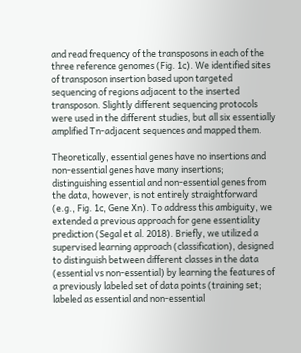and read frequency of the transposons in each of the three reference genomes (Fig. 1c). We identified sites of transposon insertion based upon targeted sequencing of regions adjacent to the inserted transposon. Slightly different sequencing protocols were used in the different studies, but all six essentially amplified Tn-adjacent sequences and mapped them.

Theoretically, essential genes have no insertions and non-essential genes have many insertions; distinguishing essential and non-essential genes from the data, however, is not entirely straightforward (e.g., Fig. 1c, Gene Xn). To address this ambiguity, we extended a previous approach for gene essentiality prediction (Segal et al. 2018). Briefly, we utilized a supervised learning approach (classification), designed to distinguish between different classes in the data (essential vs non-essential) by learning the features of a previously labeled set of data points (training set; labeled as essential and non-essential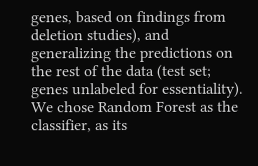genes, based on findings from deletion studies), and generalizing the predictions on the rest of the data (test set; genes unlabeled for essentiality). We chose Random Forest as the classifier, as its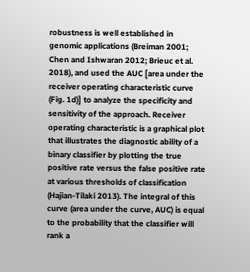robustness is well established in genomic applications (Breiman 2001; Chen and Ishwaran 2012; Brieuc et al. 2018), and used the AUC [area under the receiver operating characteristic curve (Fig. 1d)] to analyze the specificity and sensitivity of the approach. Receiver operating characteristic is a graphical plot that illustrates the diagnostic ability of a binary classifier by plotting the true positive rate versus the false positive rate at various thresholds of classification (Hajian-Tilaki 2013). The integral of this curve (area under the curve, AUC) is equal to the probability that the classifier will rank a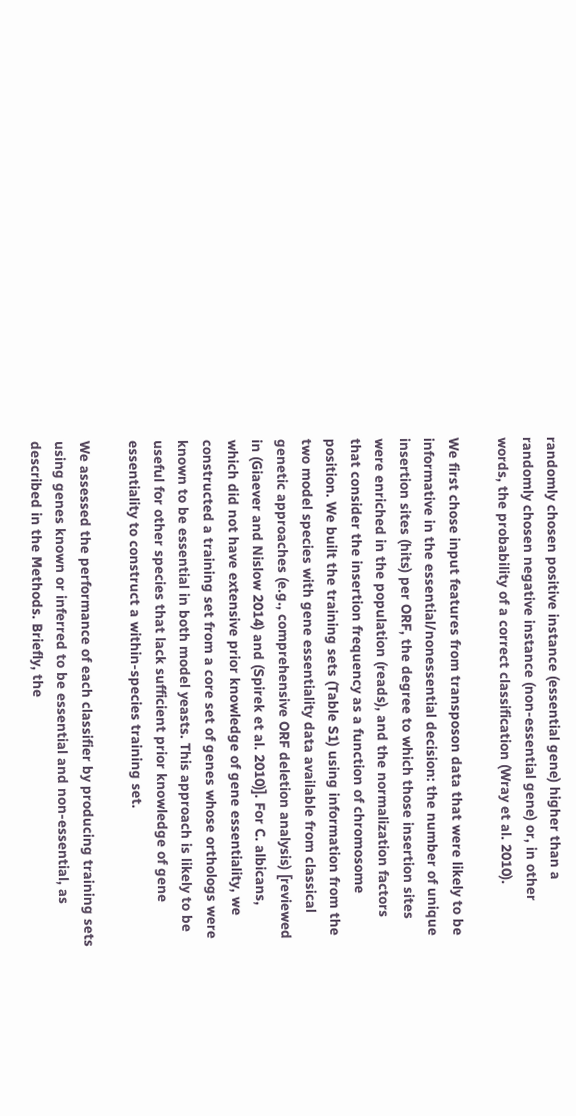randomly chosen positive instance (essential gene) higher than a randomly chosen negative instance (non-essential gene) or, in other words, the probability of a correct classification (Wray et al. 2010).

We first chose input features from transposon data that were likely to be informative in the essential/nonessential decision: the number of unique insertion sites (hits) per ORF, the degree to which those insertion sites were enriched in the population (reads), and the normalization factors that consider the insertion frequency as a function of chromosome position. We built the training sets (Table S1) using information from the two model species with gene essentiality data available from classical genetic approaches (e.g., comprehensive ORF deletion analysis) [reviewed in (Giaever and Nislow 2014) and (Spirek et al. 2010)]. For C. albicans, which did not have extensive prior knowledge of gene essentiality, we constructed a training set from a core set of genes whose orthologs were known to be essential in both model yeasts. This approach is likely to be useful for other species that lack sufficient prior knowledge of gene essentiality to construct a within-species training set.

We assessed the performance of each classifier by producing training sets using genes known or inferred to be essential and non-essential, as described in the Methods. Briefly, the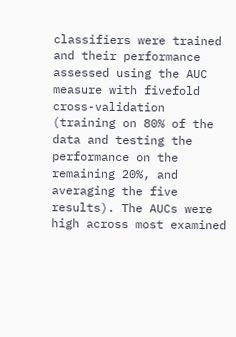classifiers were trained and their performance assessed using the AUC measure with fivefold cross-validation (training on 80% of the data and testing the performance on the remaining 20%, and averaging the five results). The AUCs were high across most examined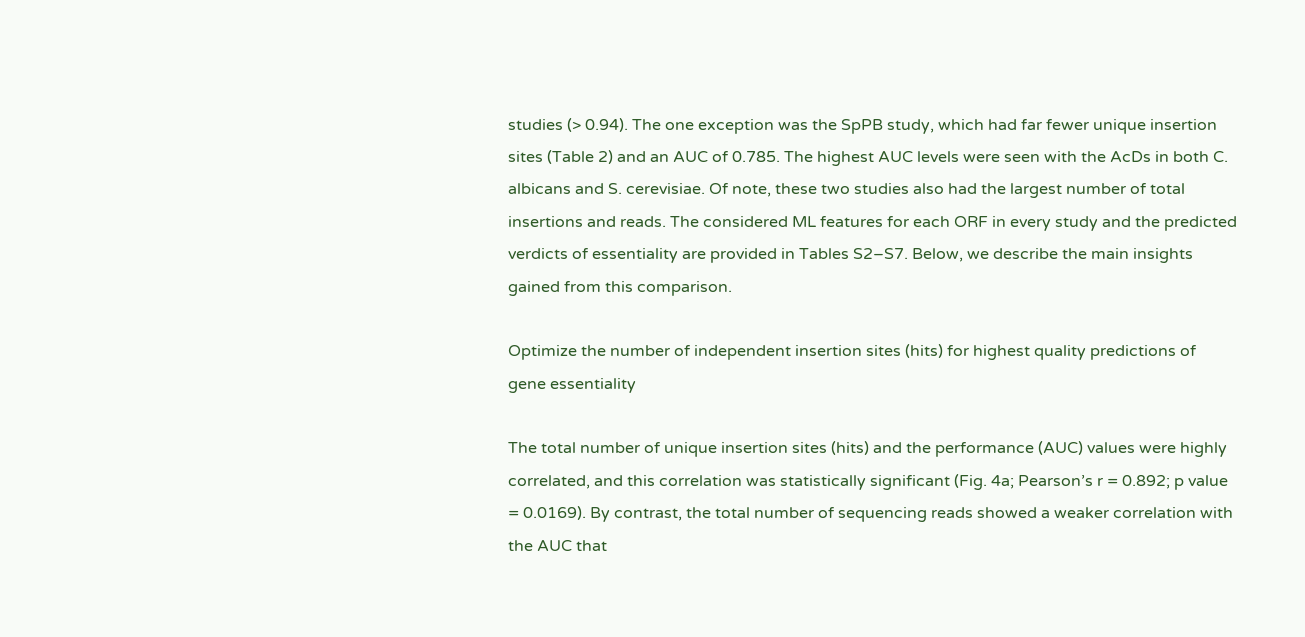studies (> 0.94). The one exception was the SpPB study, which had far fewer unique insertion sites (Table 2) and an AUC of 0.785. The highest AUC levels were seen with the AcDs in both C. albicans and S. cerevisiae. Of note, these two studies also had the largest number of total insertions and reads. The considered ML features for each ORF in every study and the predicted verdicts of essentiality are provided in Tables S2–S7. Below, we describe the main insights gained from this comparison.

Optimize the number of independent insertion sites (hits) for highest quality predictions of gene essentiality

The total number of unique insertion sites (hits) and the performance (AUC) values were highly correlated, and this correlation was statistically significant (Fig. 4a; Pearson’s r = 0.892; p value = 0.0169). By contrast, the total number of sequencing reads showed a weaker correlation with the AUC that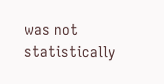was not statistically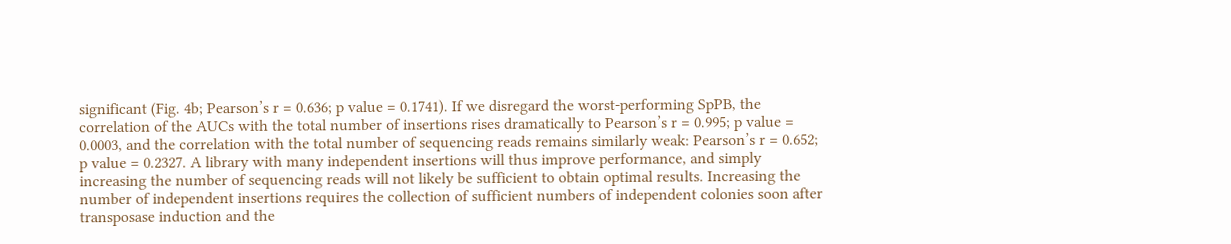significant (Fig. 4b; Pearson’s r = 0.636; p value = 0.1741). If we disregard the worst-performing SpPB, the correlation of the AUCs with the total number of insertions rises dramatically to Pearson’s r = 0.995; p value = 0.0003, and the correlation with the total number of sequencing reads remains similarly weak: Pearson’s r = 0.652; p value = 0.2327. A library with many independent insertions will thus improve performance, and simply increasing the number of sequencing reads will not likely be sufficient to obtain optimal results. Increasing the number of independent insertions requires the collection of sufficient numbers of independent colonies soon after transposase induction and the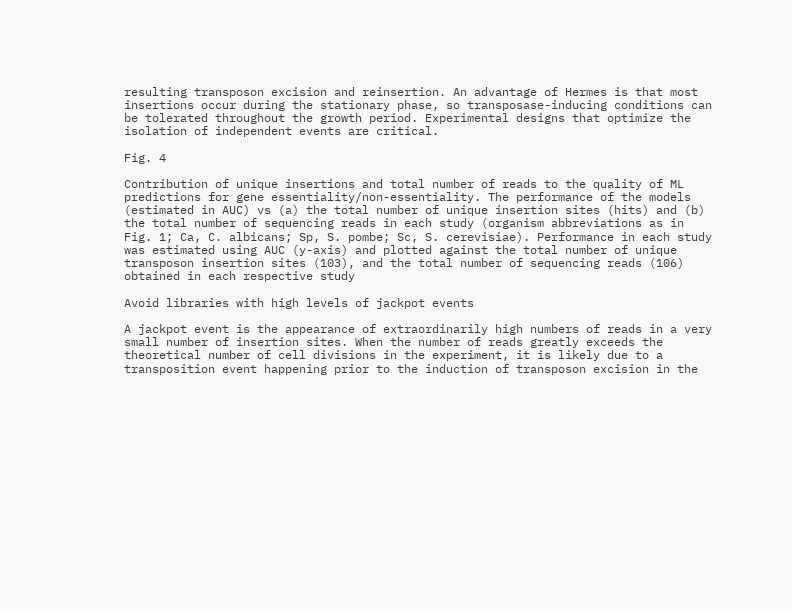resulting transposon excision and reinsertion. An advantage of Hermes is that most insertions occur during the stationary phase, so transposase-inducing conditions can be tolerated throughout the growth period. Experimental designs that optimize the isolation of independent events are critical.

Fig. 4

Contribution of unique insertions and total number of reads to the quality of ML predictions for gene essentiality/non-essentiality. The performance of the models (estimated in AUC) vs (a) the total number of unique insertion sites (hits) and (b) the total number of sequencing reads in each study (organism abbreviations as in Fig. 1; Ca, C. albicans; Sp, S. pombe; Sc, S. cerevisiae). Performance in each study was estimated using AUC (y-axis) and plotted against the total number of unique transposon insertion sites (103), and the total number of sequencing reads (106) obtained in each respective study

Avoid libraries with high levels of jackpot events

A jackpot event is the appearance of extraordinarily high numbers of reads in a very small number of insertion sites. When the number of reads greatly exceeds the theoretical number of cell divisions in the experiment, it is likely due to a transposition event happening prior to the induction of transposon excision in the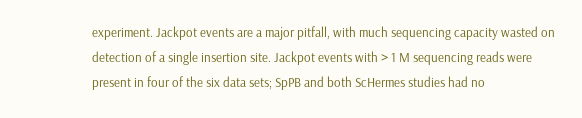experiment. Jackpot events are a major pitfall, with much sequencing capacity wasted on detection of a single insertion site. Jackpot events with > 1 M sequencing reads were present in four of the six data sets; SpPB and both ScHermes studies had no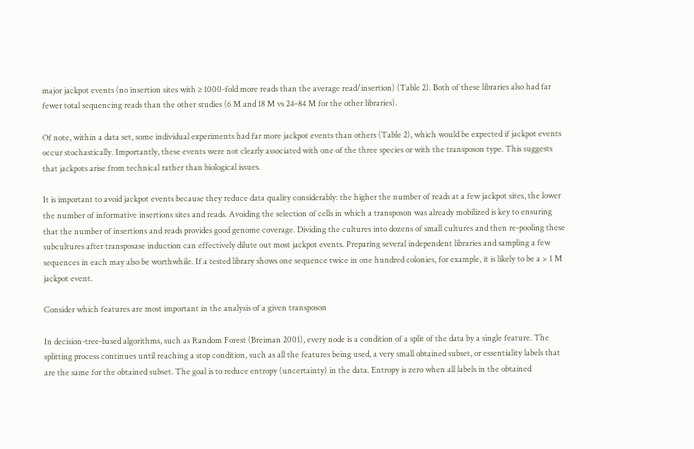major jackpot events (no insertion sites with ≥ 1000-fold more reads than the average read/insertion) (Table 2). Both of these libraries also had far fewer total sequencing reads than the other studies (6 M and 18 M vs 24–84 M for the other libraries).

Of note, within a data set, some individual experiments had far more jackpot events than others (Table 2), which would be expected if jackpot events occur stochastically. Importantly, these events were not clearly associated with one of the three species or with the transposon type. This suggests that jackpots arise from technical rather than biological issues.

It is important to avoid jackpot events because they reduce data quality considerably: the higher the number of reads at a few jackpot sites, the lower the number of informative insertions sites and reads. Avoiding the selection of cells in which a transposon was already mobilized is key to ensuring that the number of insertions and reads provides good genome coverage. Dividing the cultures into dozens of small cultures and then re-pooling these subcultures after transposase induction can effectively dilute out most jackpot events. Preparing several independent libraries and sampling a few sequences in each may also be worthwhile. If a tested library shows one sequence twice in one hundred colonies, for example, it is likely to be a > 1 M jackpot event.

Consider which features are most important in the analysis of a given transposon

In decision-tree-based algorithms, such as Random Forest (Breiman 2001), every node is a condition of a split of the data by a single feature. The splitting process continues until reaching a stop condition, such as all the features being used, a very small obtained subset, or essentiality labels that are the same for the obtained subset. The goal is to reduce entropy (uncertainty) in the data. Entropy is zero when all labels in the obtained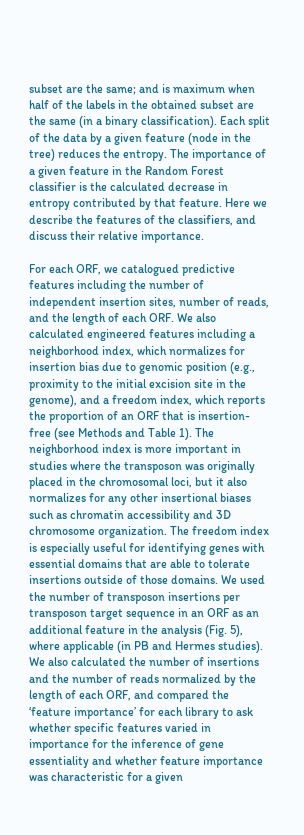subset are the same; and is maximum when half of the labels in the obtained subset are the same (in a binary classification). Each split of the data by a given feature (node in the tree) reduces the entropy. The importance of a given feature in the Random Forest classifier is the calculated decrease in entropy contributed by that feature. Here we describe the features of the classifiers, and discuss their relative importance.

For each ORF, we catalogued predictive features including the number of independent insertion sites, number of reads, and the length of each ORF. We also calculated engineered features including a neighborhood index, which normalizes for insertion bias due to genomic position (e.g., proximity to the initial excision site in the genome), and a freedom index, which reports the proportion of an ORF that is insertion-free (see Methods and Table 1). The neighborhood index is more important in studies where the transposon was originally placed in the chromosomal loci, but it also normalizes for any other insertional biases such as chromatin accessibility and 3D chromosome organization. The freedom index is especially useful for identifying genes with essential domains that are able to tolerate insertions outside of those domains. We used the number of transposon insertions per transposon target sequence in an ORF as an additional feature in the analysis (Fig. 5), where applicable (in PB and Hermes studies). We also calculated the number of insertions and the number of reads normalized by the length of each ORF, and compared the ‘feature importance’ for each library to ask whether specific features varied in importance for the inference of gene essentiality and whether feature importance was characteristic for a given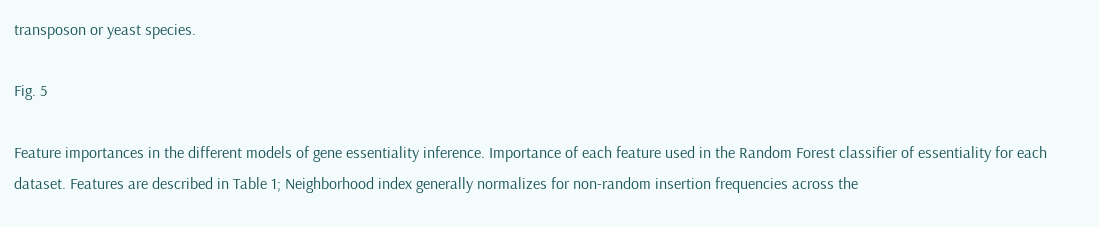transposon or yeast species.

Fig. 5

Feature importances in the different models of gene essentiality inference. Importance of each feature used in the Random Forest classifier of essentiality for each dataset. Features are described in Table 1; Neighborhood index generally normalizes for non-random insertion frequencies across the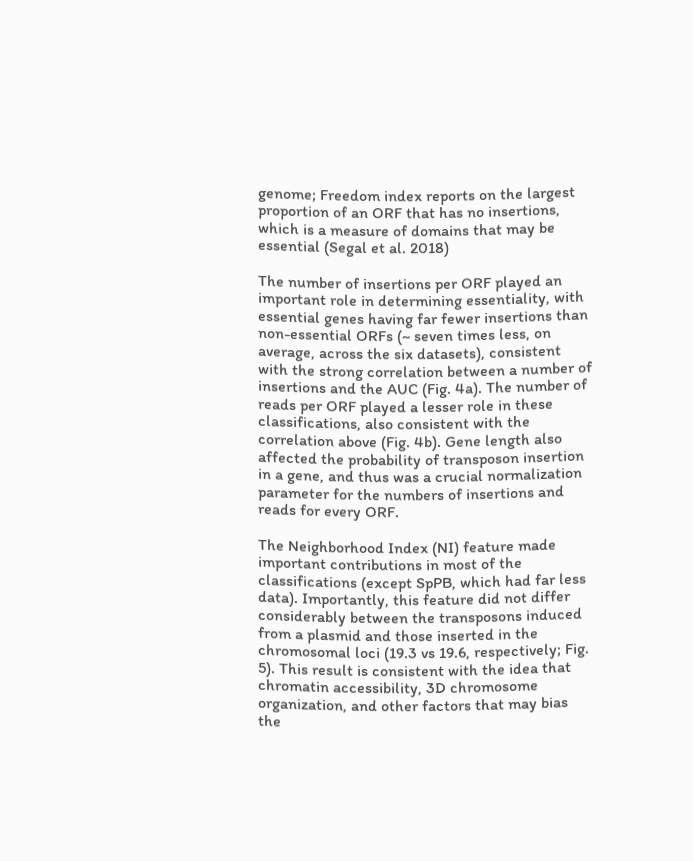genome; Freedom index reports on the largest proportion of an ORF that has no insertions, which is a measure of domains that may be essential (Segal et al. 2018)

The number of insertions per ORF played an important role in determining essentiality, with essential genes having far fewer insertions than non-essential ORFs (~ seven times less, on average, across the six datasets), consistent with the strong correlation between a number of insertions and the AUC (Fig. 4a). The number of reads per ORF played a lesser role in these classifications, also consistent with the correlation above (Fig. 4b). Gene length also affected the probability of transposon insertion in a gene, and thus was a crucial normalization parameter for the numbers of insertions and reads for every ORF.

The Neighborhood Index (NI) feature made important contributions in most of the classifications (except SpPB, which had far less data). Importantly, this feature did not differ considerably between the transposons induced from a plasmid and those inserted in the chromosomal loci (19.3 vs 19.6, respectively; Fig. 5). This result is consistent with the idea that chromatin accessibility, 3D chromosome organization, and other factors that may bias the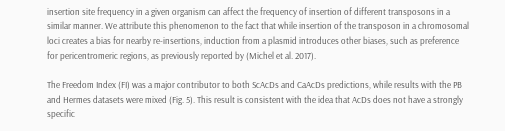insertion site frequency in a given organism can affect the frequency of insertion of different transposons in a similar manner. We attribute this phenomenon to the fact that while insertion of the transposon in a chromosomal loci creates a bias for nearby re-insertions, induction from a plasmid introduces other biases, such as preference for pericentromeric regions, as previously reported by (Michel et al. 2017).

The Freedom Index (FI) was a major contributor to both ScAcDs and CaAcDs predictions, while results with the PB and Hermes datasets were mixed (Fig. 5). This result is consistent with the idea that AcDs does not have a strongly specific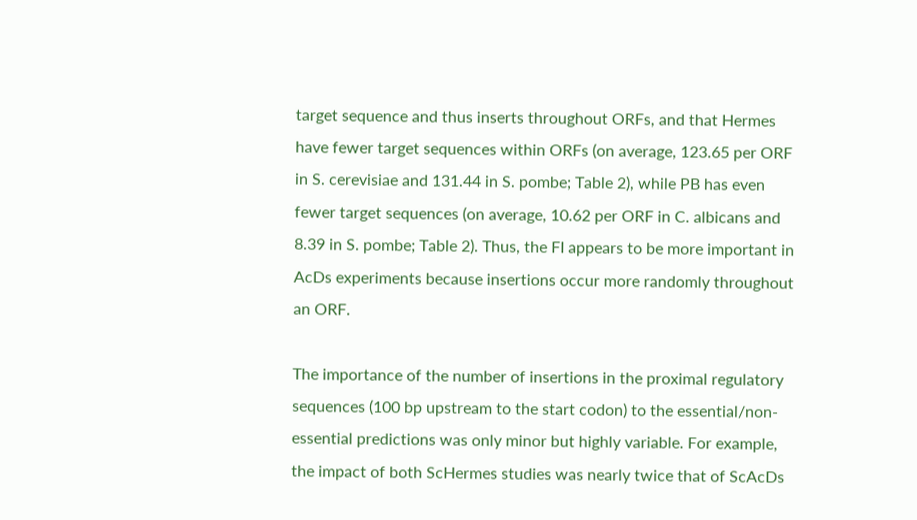target sequence and thus inserts throughout ORFs, and that Hermes have fewer target sequences within ORFs (on average, 123.65 per ORF in S. cerevisiae and 131.44 in S. pombe; Table 2), while PB has even fewer target sequences (on average, 10.62 per ORF in C. albicans and 8.39 in S. pombe; Table 2). Thus, the FI appears to be more important in AcDs experiments because insertions occur more randomly throughout an ORF.

The importance of the number of insertions in the proximal regulatory sequences (100 bp upstream to the start codon) to the essential/non-essential predictions was only minor but highly variable. For example, the impact of both ScHermes studies was nearly twice that of ScAcDs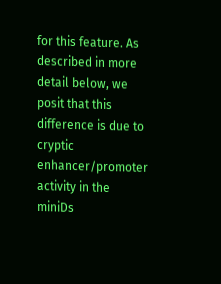for this feature. As described in more detail below, we posit that this difference is due to cryptic enhancer/promoter activity in the miniDs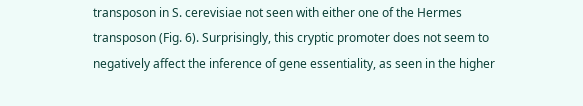transposon in S. cerevisiae not seen with either one of the Hermes transposon (Fig. 6). Surprisingly, this cryptic promoter does not seem to negatively affect the inference of gene essentiality, as seen in the higher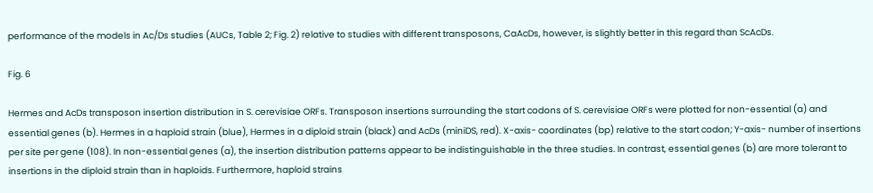performance of the models in Ac/Ds studies (AUCs, Table 2; Fig. 2) relative to studies with different transposons, CaAcDs, however, is slightly better in this regard than ScAcDs.

Fig. 6

Hermes and AcDs transposon insertion distribution in S. cerevisiae ORFs. Transposon insertions surrounding the start codons of S. cerevisiae ORFs were plotted for non-essential (a) and essential genes (b). Hermes in a haploid strain (blue), Hermes in a diploid strain (black) and AcDs (miniDS, red). X-axis- coordinates (bp) relative to the start codon; Y-axis- number of insertions per site per gene (108). In non-essential genes (a), the insertion distribution patterns appear to be indistinguishable in the three studies. In contrast, essential genes (b) are more tolerant to insertions in the diploid strain than in haploids. Furthermore, haploid strains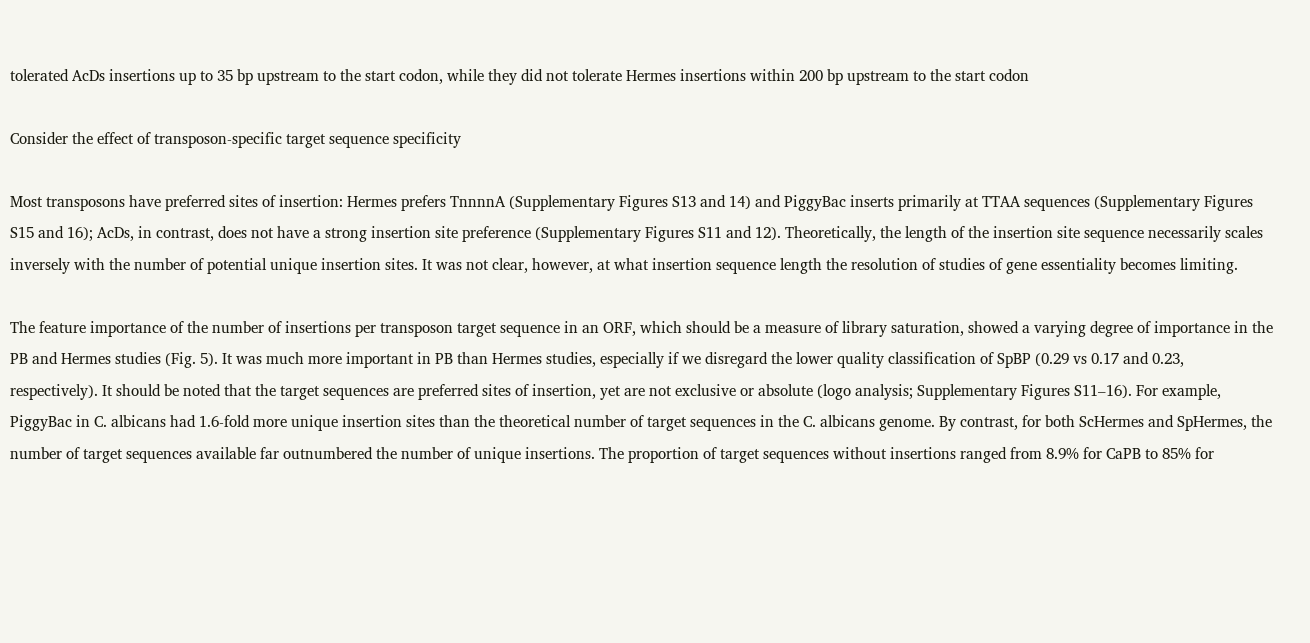tolerated AcDs insertions up to 35 bp upstream to the start codon, while they did not tolerate Hermes insertions within 200 bp upstream to the start codon

Consider the effect of transposon-specific target sequence specificity

Most transposons have preferred sites of insertion: Hermes prefers TnnnnA (Supplementary Figures S13 and 14) and PiggyBac inserts primarily at TTAA sequences (Supplementary Figures S15 and 16); AcDs, in contrast, does not have a strong insertion site preference (Supplementary Figures S11 and 12). Theoretically, the length of the insertion site sequence necessarily scales inversely with the number of potential unique insertion sites. It was not clear, however, at what insertion sequence length the resolution of studies of gene essentiality becomes limiting.

The feature importance of the number of insertions per transposon target sequence in an ORF, which should be a measure of library saturation, showed a varying degree of importance in the PB and Hermes studies (Fig. 5). It was much more important in PB than Hermes studies, especially if we disregard the lower quality classification of SpBP (0.29 vs 0.17 and 0.23, respectively). It should be noted that the target sequences are preferred sites of insertion, yet are not exclusive or absolute (logo analysis; Supplementary Figures S11–16). For example, PiggyBac in C. albicans had 1.6-fold more unique insertion sites than the theoretical number of target sequences in the C. albicans genome. By contrast, for both ScHermes and SpHermes, the number of target sequences available far outnumbered the number of unique insertions. The proportion of target sequences without insertions ranged from 8.9% for CaPB to 85% for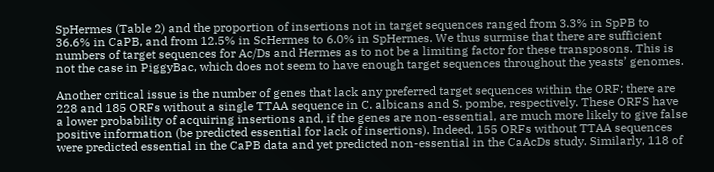SpHermes (Table 2) and the proportion of insertions not in target sequences ranged from 3.3% in SpPB to 36.6% in CaPB, and from 12.5% in ScHermes to 6.0% in SpHermes. We thus surmise that there are sufficient numbers of target sequences for Ac/Ds and Hermes as to not be a limiting factor for these transposons. This is not the case in PiggyBac, which does not seem to have enough target sequences throughout the yeasts’ genomes.

Another critical issue is the number of genes that lack any preferred target sequences within the ORF; there are 228 and 185 ORFs without a single TTAA sequence in C. albicans and S. pombe, respectively. These ORFS have a lower probability of acquiring insertions and, if the genes are non-essential, are much more likely to give false positive information (be predicted essential for lack of insertions). Indeed, 155 ORFs without TTAA sequences were predicted essential in the CaPB data and yet predicted non-essential in the CaAcDs study. Similarly, 118 of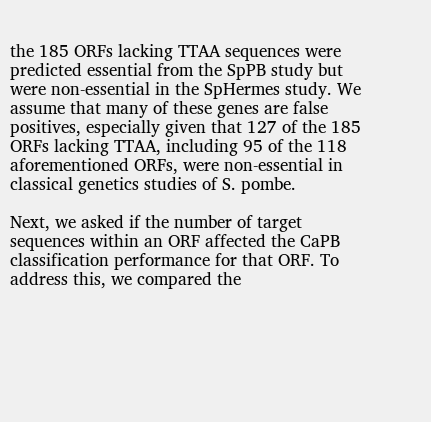the 185 ORFs lacking TTAA sequences were predicted essential from the SpPB study but were non-essential in the SpHermes study. We assume that many of these genes are false positives, especially given that 127 of the 185 ORFs lacking TTAA, including 95 of the 118 aforementioned ORFs, were non-essential in classical genetics studies of S. pombe.

Next, we asked if the number of target sequences within an ORF affected the CaPB classification performance for that ORF. To address this, we compared the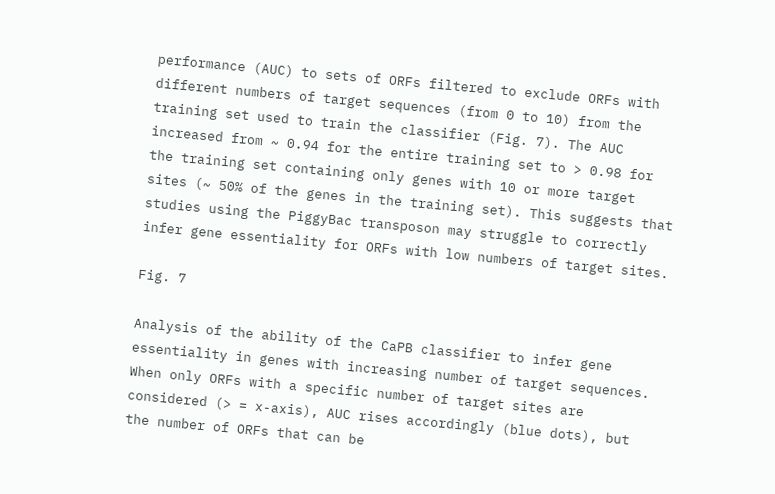performance (AUC) to sets of ORFs filtered to exclude ORFs with different numbers of target sequences (from 0 to 10) from the training set used to train the classifier (Fig. 7). The AUC increased from ~ 0.94 for the entire training set to > 0.98 for the training set containing only genes with 10 or more target sites (~ 50% of the genes in the training set). This suggests that studies using the PiggyBac transposon may struggle to correctly infer gene essentiality for ORFs with low numbers of target sites.

Fig. 7

Analysis of the ability of the CaPB classifier to infer gene essentiality in genes with increasing number of target sequences. When only ORFs with a specific number of target sites are considered (> = x-axis), AUC rises accordingly (blue dots), but the number of ORFs that can be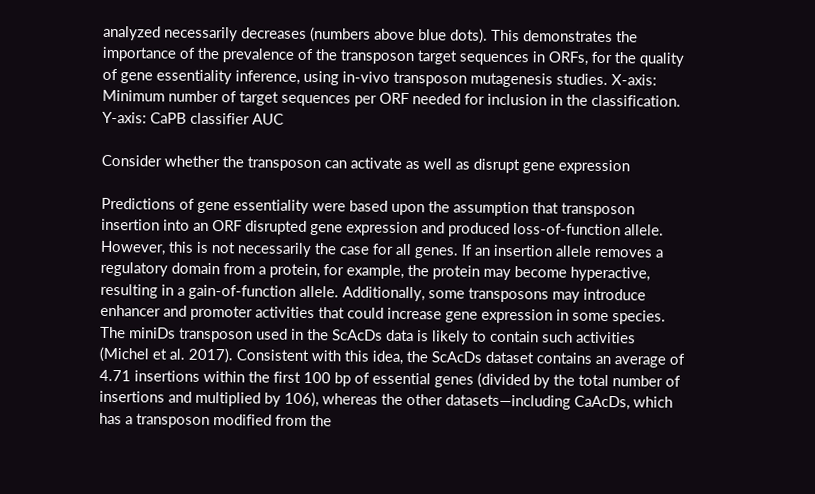analyzed necessarily decreases (numbers above blue dots). This demonstrates the importance of the prevalence of the transposon target sequences in ORFs, for the quality of gene essentiality inference, using in-vivo transposon mutagenesis studies. X-axis: Minimum number of target sequences per ORF needed for inclusion in the classification. Y-axis: CaPB classifier AUC

Consider whether the transposon can activate as well as disrupt gene expression

Predictions of gene essentiality were based upon the assumption that transposon insertion into an ORF disrupted gene expression and produced loss-of-function allele. However, this is not necessarily the case for all genes. If an insertion allele removes a regulatory domain from a protein, for example, the protein may become hyperactive, resulting in a gain-of-function allele. Additionally, some transposons may introduce enhancer and promoter activities that could increase gene expression in some species. The miniDs transposon used in the ScAcDs data is likely to contain such activities (Michel et al. 2017). Consistent with this idea, the ScAcDs dataset contains an average of 4.71 insertions within the first 100 bp of essential genes (divided by the total number of insertions and multiplied by 106), whereas the other datasets—including CaAcDs, which has a transposon modified from the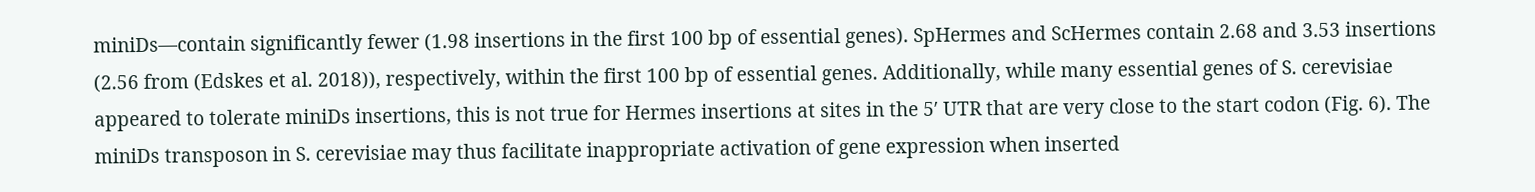miniDs—contain significantly fewer (1.98 insertions in the first 100 bp of essential genes). SpHermes and ScHermes contain 2.68 and 3.53 insertions (2.56 from (Edskes et al. 2018)), respectively, within the first 100 bp of essential genes. Additionally, while many essential genes of S. cerevisiae appeared to tolerate miniDs insertions, this is not true for Hermes insertions at sites in the 5′ UTR that are very close to the start codon (Fig. 6). The miniDs transposon in S. cerevisiae may thus facilitate inappropriate activation of gene expression when inserted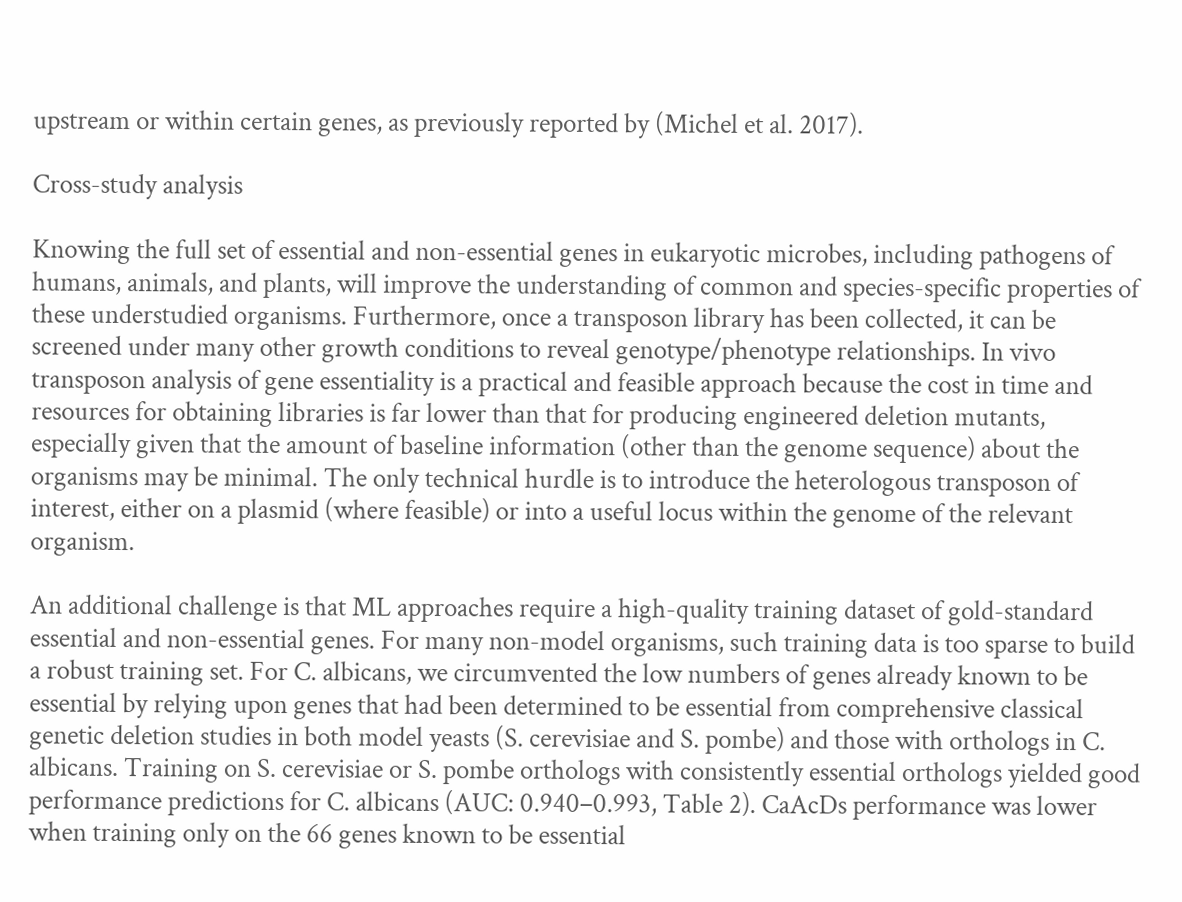upstream or within certain genes, as previously reported by (Michel et al. 2017).

Cross-study analysis

Knowing the full set of essential and non-essential genes in eukaryotic microbes, including pathogens of humans, animals, and plants, will improve the understanding of common and species-specific properties of these understudied organisms. Furthermore, once a transposon library has been collected, it can be screened under many other growth conditions to reveal genotype/phenotype relationships. In vivo transposon analysis of gene essentiality is a practical and feasible approach because the cost in time and resources for obtaining libraries is far lower than that for producing engineered deletion mutants, especially given that the amount of baseline information (other than the genome sequence) about the organisms may be minimal. The only technical hurdle is to introduce the heterologous transposon of interest, either on a plasmid (where feasible) or into a useful locus within the genome of the relevant organism.

An additional challenge is that ML approaches require a high-quality training dataset of gold-standard essential and non-essential genes. For many non-model organisms, such training data is too sparse to build a robust training set. For C. albicans, we circumvented the low numbers of genes already known to be essential by relying upon genes that had been determined to be essential from comprehensive classical genetic deletion studies in both model yeasts (S. cerevisiae and S. pombe) and those with orthologs in C. albicans. Training on S. cerevisiae or S. pombe orthologs with consistently essential orthologs yielded good performance predictions for C. albicans (AUC: 0.940–0.993, Table 2). CaAcDs performance was lower when training only on the 66 genes known to be essential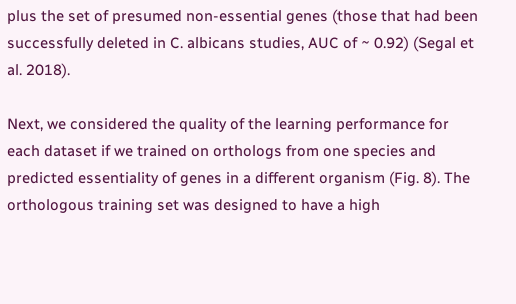plus the set of presumed non-essential genes (those that had been successfully deleted in C. albicans studies, AUC of ~ 0.92) (Segal et al. 2018).

Next, we considered the quality of the learning performance for each dataset if we trained on orthologs from one species and predicted essentiality of genes in a different organism (Fig. 8). The orthologous training set was designed to have a high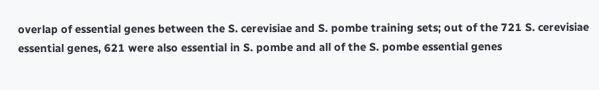overlap of essential genes between the S. cerevisiae and S. pombe training sets; out of the 721 S. cerevisiae essential genes, 621 were also essential in S. pombe and all of the S. pombe essential genes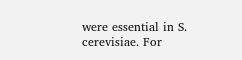were essential in S. cerevisiae. For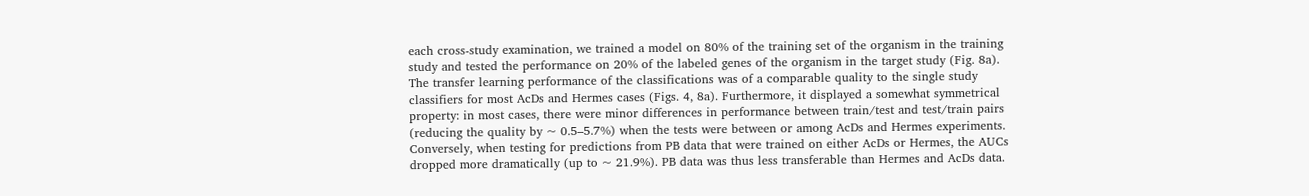each cross-study examination, we trained a model on 80% of the training set of the organism in the training study and tested the performance on 20% of the labeled genes of the organism in the target study (Fig. 8a). The transfer learning performance of the classifications was of a comparable quality to the single study classifiers for most AcDs and Hermes cases (Figs. 4, 8a). Furthermore, it displayed a somewhat symmetrical property: in most cases, there were minor differences in performance between train/test and test/train pairs (reducing the quality by ~ 0.5–5.7%) when the tests were between or among AcDs and Hermes experiments. Conversely, when testing for predictions from PB data that were trained on either AcDs or Hermes, the AUCs dropped more dramatically (up to ~ 21.9%). PB data was thus less transferable than Hermes and AcDs data.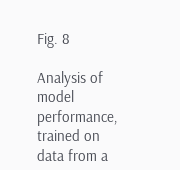Fig. 8

Analysis of model performance, trained on data from a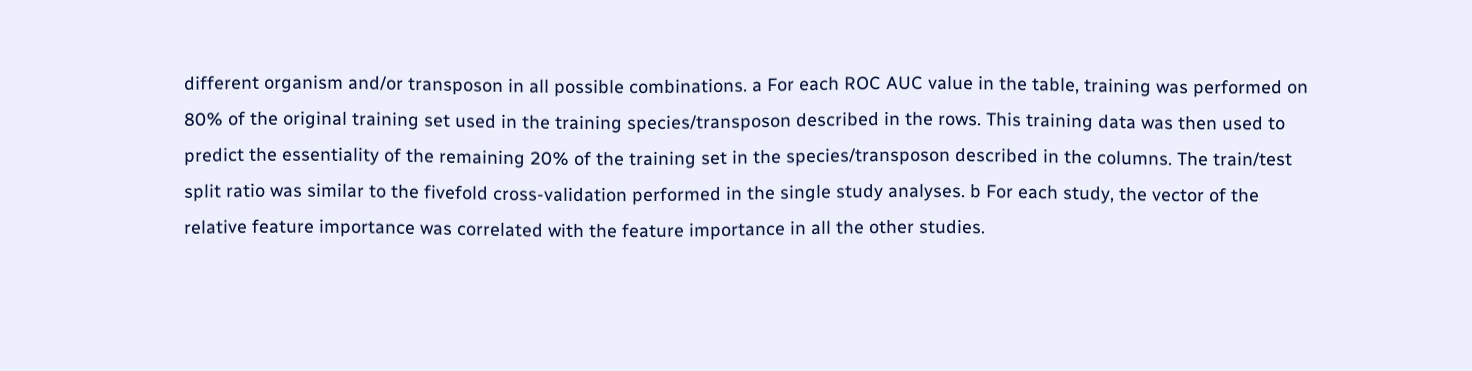different organism and/or transposon in all possible combinations. a For each ROC AUC value in the table, training was performed on 80% of the original training set used in the training species/transposon described in the rows. This training data was then used to predict the essentiality of the remaining 20% of the training set in the species/transposon described in the columns. The train/test split ratio was similar to the fivefold cross-validation performed in the single study analyses. b For each study, the vector of the relative feature importance was correlated with the feature importance in all the other studies.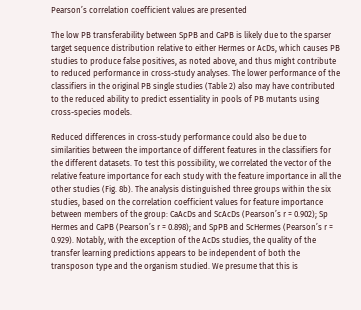Pearson’s correlation coefficient values are presented

The low PB transferability between SpPB and CaPB is likely due to the sparser target sequence distribution relative to either Hermes or AcDs, which causes PB studies to produce false positives, as noted above, and thus might contribute to reduced performance in cross-study analyses. The lower performance of the classifiers in the original PB single studies (Table 2) also may have contributed to the reduced ability to predict essentiality in pools of PB mutants using cross-species models.

Reduced differences in cross-study performance could also be due to similarities between the importance of different features in the classifiers for the different datasets. To test this possibility, we correlated the vector of the relative feature importance for each study with the feature importance in all the other studies (Fig. 8b). The analysis distinguished three groups within the six studies, based on the correlation coefficient values for feature importance between members of the group: CaAcDs and ScAcDs (Pearson’s r = 0.902); Sp Hermes and CaPB (Pearson’s r = 0.898); and SpPB and ScHermes (Pearson’s r = 0.929). Notably, with the exception of the AcDs studies, the quality of the transfer learning predictions appears to be independent of both the transposon type and the organism studied. We presume that this is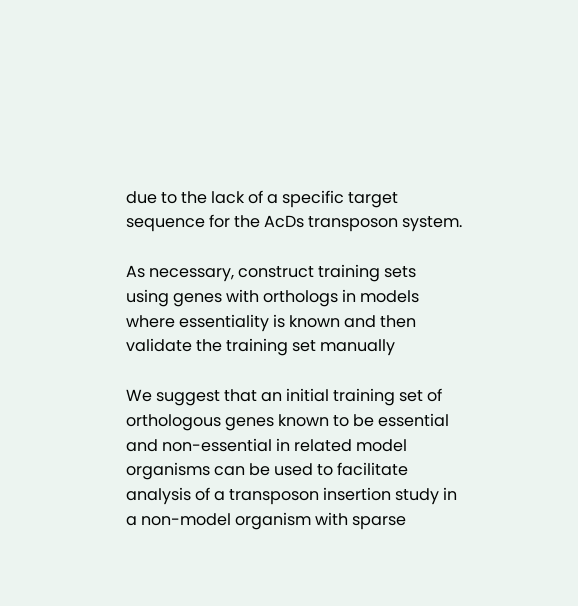due to the lack of a specific target sequence for the AcDs transposon system.

As necessary, construct training sets using genes with orthologs in models where essentiality is known and then validate the training set manually

We suggest that an initial training set of orthologous genes known to be essential and non-essential in related model organisms can be used to facilitate analysis of a transposon insertion study in a non-model organism with sparse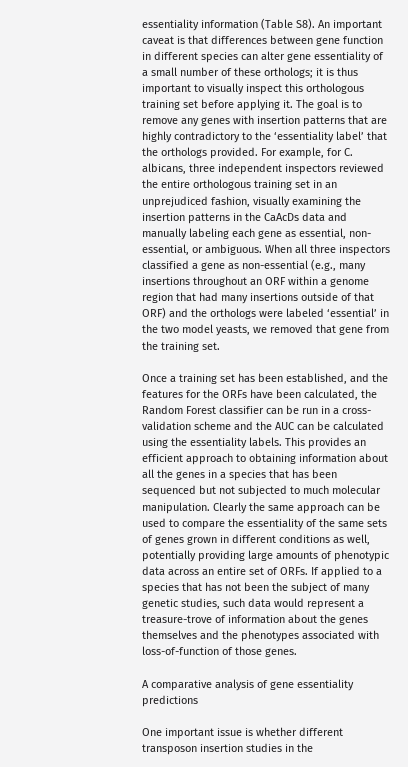essentiality information (Table S8). An important caveat is that differences between gene function in different species can alter gene essentiality of a small number of these orthologs; it is thus important to visually inspect this orthologous training set before applying it. The goal is to remove any genes with insertion patterns that are highly contradictory to the ‘essentiality label’ that the orthologs provided. For example, for C. albicans, three independent inspectors reviewed the entire orthologous training set in an unprejudiced fashion, visually examining the insertion patterns in the CaAcDs data and manually labeling each gene as essential, non-essential, or ambiguous. When all three inspectors classified a gene as non-essential (e.g., many insertions throughout an ORF within a genome region that had many insertions outside of that ORF) and the orthologs were labeled ‘essential’ in the two model yeasts, we removed that gene from the training set.

Once a training set has been established, and the features for the ORFs have been calculated, the Random Forest classifier can be run in a cross-validation scheme and the AUC can be calculated using the essentiality labels. This provides an efficient approach to obtaining information about all the genes in a species that has been sequenced but not subjected to much molecular manipulation. Clearly the same approach can be used to compare the essentiality of the same sets of genes grown in different conditions as well, potentially providing large amounts of phenotypic data across an entire set of ORFs. If applied to a species that has not been the subject of many genetic studies, such data would represent a treasure-trove of information about the genes themselves and the phenotypes associated with loss-of-function of those genes.

A comparative analysis of gene essentiality predictions

One important issue is whether different transposon insertion studies in the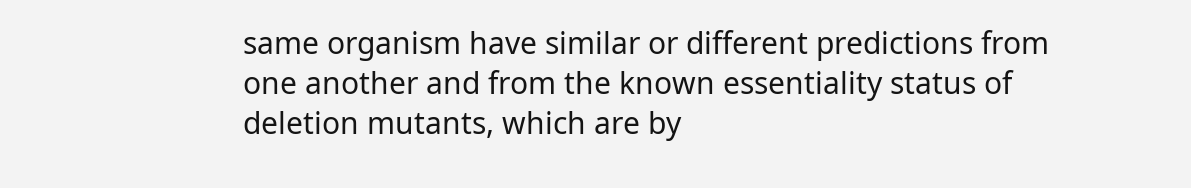same organism have similar or different predictions from one another and from the known essentiality status of deletion mutants, which are by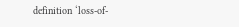definition ‘loss-of-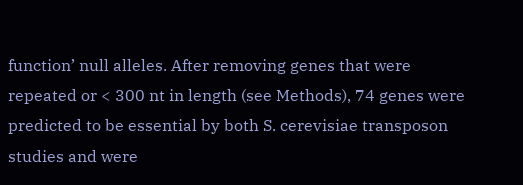function’ null alleles. After removing genes that were repeated or < 300 nt in length (see Methods), 74 genes were predicted to be essential by both S. cerevisiae transposon studies and were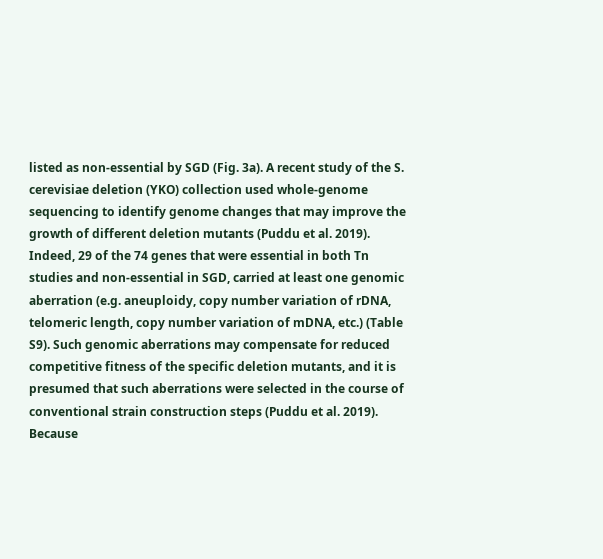listed as non-essential by SGD (Fig. 3a). A recent study of the S. cerevisiae deletion (YKO) collection used whole-genome sequencing to identify genome changes that may improve the growth of different deletion mutants (Puddu et al. 2019). Indeed, 29 of the 74 genes that were essential in both Tn studies and non-essential in SGD, carried at least one genomic aberration (e.g. aneuploidy, copy number variation of rDNA, telomeric length, copy number variation of mDNA, etc.) (Table S9). Such genomic aberrations may compensate for reduced competitive fitness of the specific deletion mutants, and it is presumed that such aberrations were selected in the course of conventional strain construction steps (Puddu et al. 2019). Because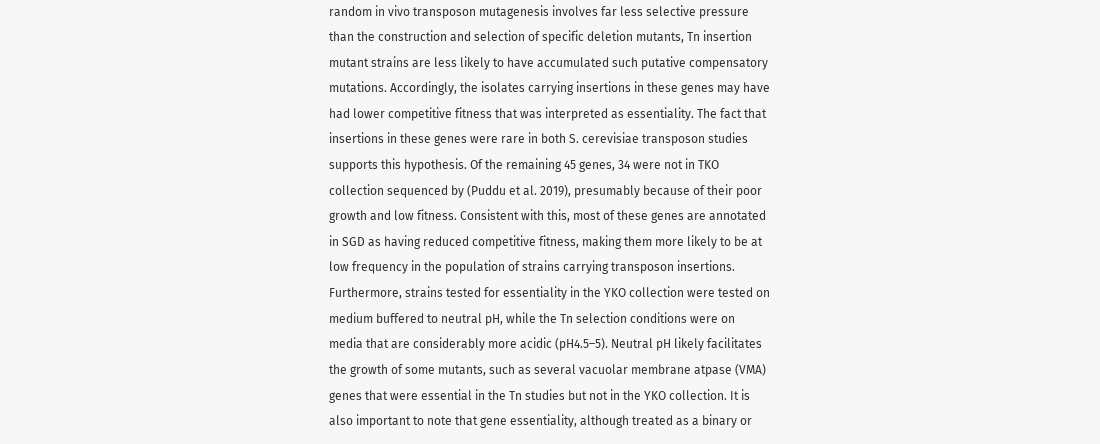random in vivo transposon mutagenesis involves far less selective pressure than the construction and selection of specific deletion mutants, Tn insertion mutant strains are less likely to have accumulated such putative compensatory mutations. Accordingly, the isolates carrying insertions in these genes may have had lower competitive fitness that was interpreted as essentiality. The fact that insertions in these genes were rare in both S. cerevisiae transposon studies supports this hypothesis. Of the remaining 45 genes, 34 were not in TKO collection sequenced by (Puddu et al. 2019), presumably because of their poor growth and low fitness. Consistent with this, most of these genes are annotated in SGD as having reduced competitive fitness, making them more likely to be at low frequency in the population of strains carrying transposon insertions. Furthermore, strains tested for essentiality in the YKO collection were tested on medium buffered to neutral pH, while the Tn selection conditions were on media that are considerably more acidic (pH4.5–5). Neutral pH likely facilitates the growth of some mutants, such as several vacuolar membrane atpase (VMA) genes that were essential in the Tn studies but not in the YKO collection. It is also important to note that gene essentiality, although treated as a binary or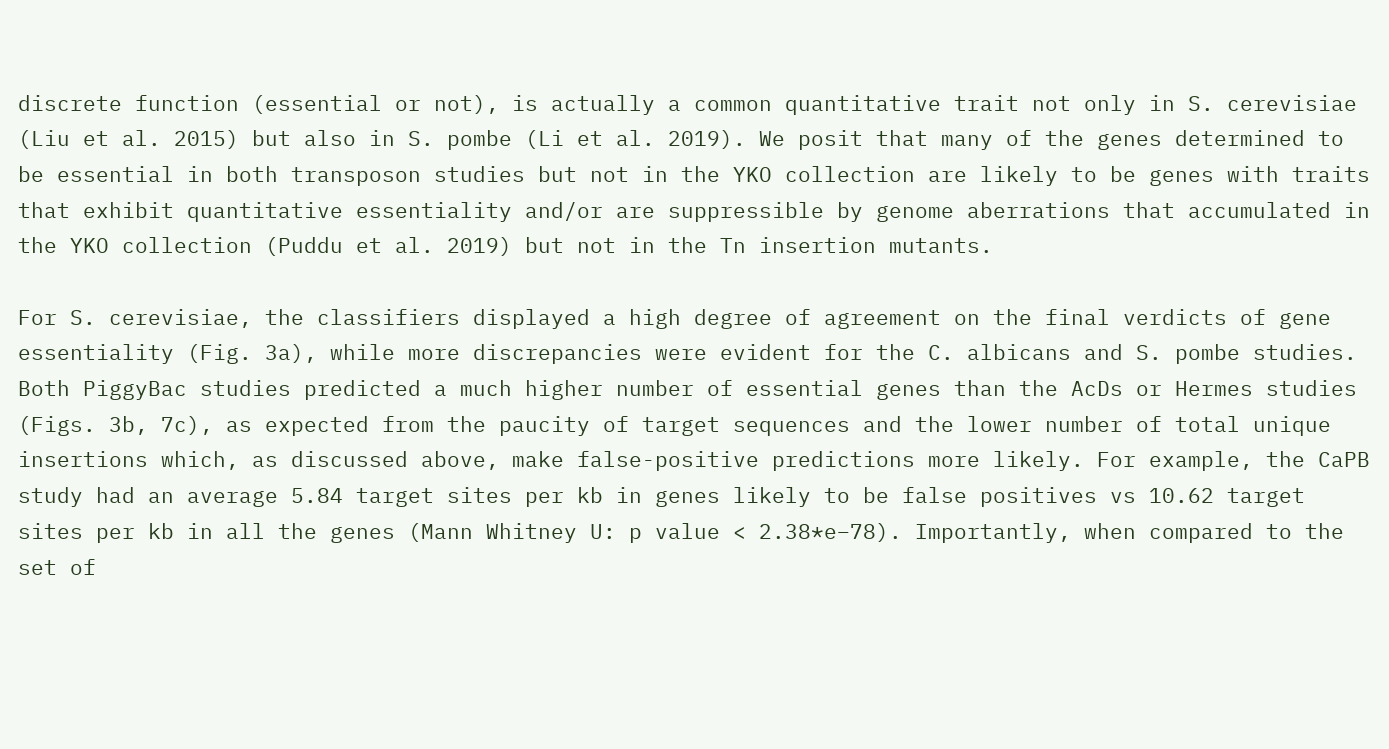discrete function (essential or not), is actually a common quantitative trait not only in S. cerevisiae (Liu et al. 2015) but also in S. pombe (Li et al. 2019). We posit that many of the genes determined to be essential in both transposon studies but not in the YKO collection are likely to be genes with traits that exhibit quantitative essentiality and/or are suppressible by genome aberrations that accumulated in the YKO collection (Puddu et al. 2019) but not in the Tn insertion mutants.

For S. cerevisiae, the classifiers displayed a high degree of agreement on the final verdicts of gene essentiality (Fig. 3a), while more discrepancies were evident for the C. albicans and S. pombe studies. Both PiggyBac studies predicted a much higher number of essential genes than the AcDs or Hermes studies (Figs. 3b, 7c), as expected from the paucity of target sequences and the lower number of total unique insertions which, as discussed above, make false-positive predictions more likely. For example, the CaPB study had an average 5.84 target sites per kb in genes likely to be false positives vs 10.62 target sites per kb in all the genes (Mann Whitney U: p value < 2.38*e−78). Importantly, when compared to the set of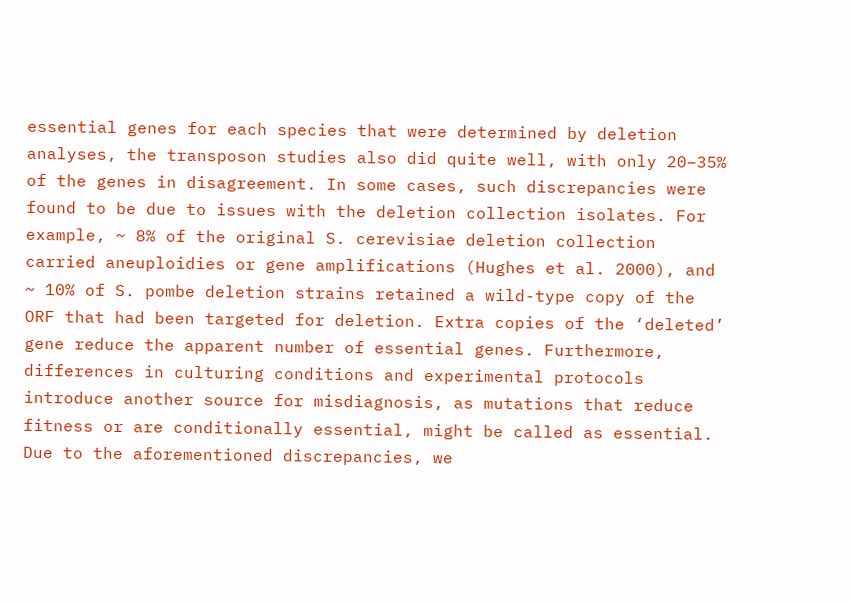essential genes for each species that were determined by deletion analyses, the transposon studies also did quite well, with only 20–35% of the genes in disagreement. In some cases, such discrepancies were found to be due to issues with the deletion collection isolates. For example, ~ 8% of the original S. cerevisiae deletion collection carried aneuploidies or gene amplifications (Hughes et al. 2000), and ~ 10% of S. pombe deletion strains retained a wild-type copy of the ORF that had been targeted for deletion. Extra copies of the ‘deleted’ gene reduce the apparent number of essential genes. Furthermore, differences in culturing conditions and experimental protocols introduce another source for misdiagnosis, as mutations that reduce fitness or are conditionally essential, might be called as essential. Due to the aforementioned discrepancies, we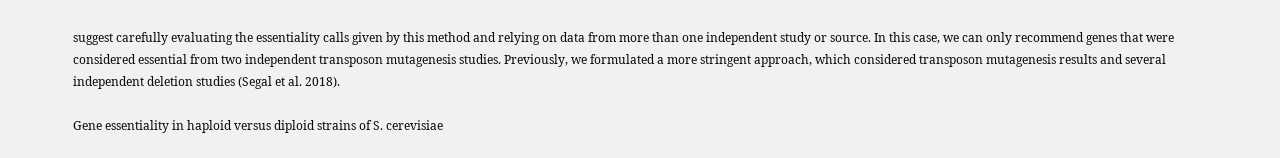suggest carefully evaluating the essentiality calls given by this method and relying on data from more than one independent study or source. In this case, we can only recommend genes that were considered essential from two independent transposon mutagenesis studies. Previously, we formulated a more stringent approach, which considered transposon mutagenesis results and several independent deletion studies (Segal et al. 2018).

Gene essentiality in haploid versus diploid strains of S. cerevisiae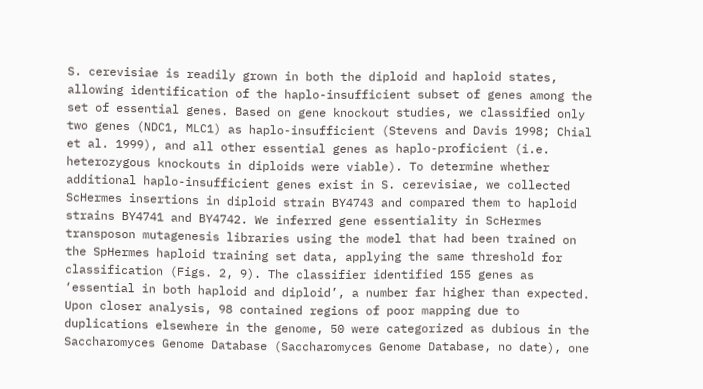S. cerevisiae is readily grown in both the diploid and haploid states, allowing identification of the haplo-insufficient subset of genes among the set of essential genes. Based on gene knockout studies, we classified only two genes (NDC1, MLC1) as haplo-insufficient (Stevens and Davis 1998; Chial et al. 1999), and all other essential genes as haplo-proficient (i.e. heterozygous knockouts in diploids were viable). To determine whether additional haplo-insufficient genes exist in S. cerevisiae, we collected ScHermes insertions in diploid strain BY4743 and compared them to haploid strains BY4741 and BY4742. We inferred gene essentiality in ScHermes transposon mutagenesis libraries using the model that had been trained on the SpHermes haploid training set data, applying the same threshold for classification (Figs. 2, 9). The classifier identified 155 genes as ‘essential in both haploid and diploid’, a number far higher than expected. Upon closer analysis, 98 contained regions of poor mapping due to duplications elsewhere in the genome, 50 were categorized as dubious in the Saccharomyces Genome Database (Saccharomyces Genome Database, no date), one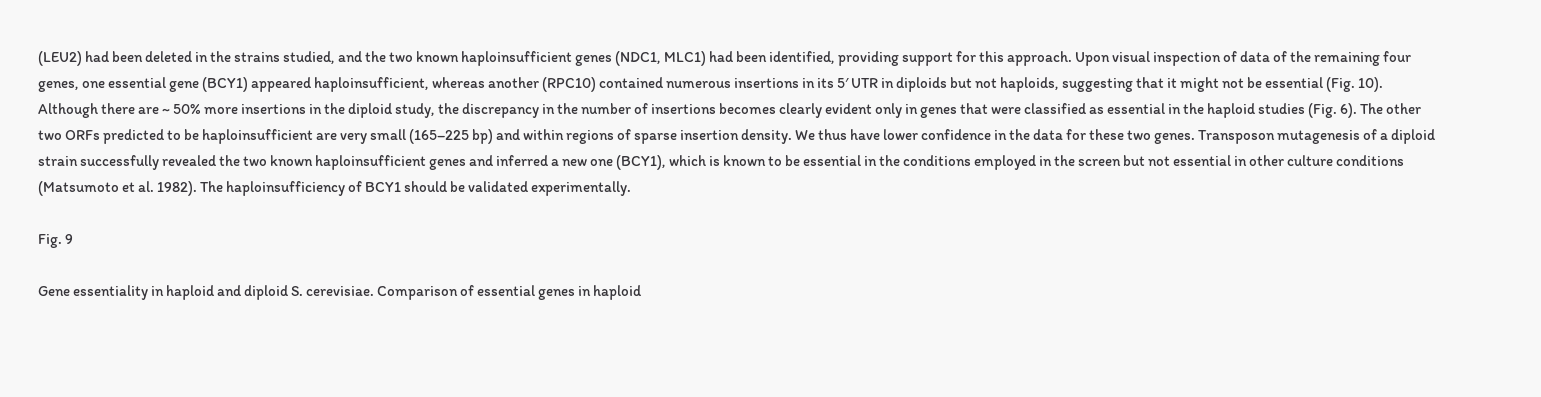(LEU2) had been deleted in the strains studied, and the two known haploinsufficient genes (NDC1, MLC1) had been identified, providing support for this approach. Upon visual inspection of data of the remaining four genes, one essential gene (BCY1) appeared haploinsufficient, whereas another (RPC10) contained numerous insertions in its 5′ UTR in diploids but not haploids, suggesting that it might not be essential (Fig. 10). Although there are ~ 50% more insertions in the diploid study, the discrepancy in the number of insertions becomes clearly evident only in genes that were classified as essential in the haploid studies (Fig. 6). The other two ORFs predicted to be haploinsufficient are very small (165–225 bp) and within regions of sparse insertion density. We thus have lower confidence in the data for these two genes. Transposon mutagenesis of a diploid strain successfully revealed the two known haploinsufficient genes and inferred a new one (BCY1), which is known to be essential in the conditions employed in the screen but not essential in other culture conditions (Matsumoto et al. 1982). The haploinsufficiency of BCY1 should be validated experimentally.

Fig. 9

Gene essentiality in haploid and diploid S. cerevisiae. Comparison of essential genes in haploid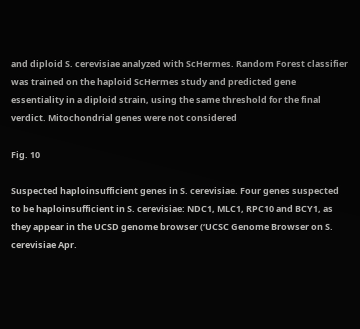and diploid S. cerevisiae analyzed with ScHermes. Random Forest classifier was trained on the haploid ScHermes study and predicted gene essentiality in a diploid strain, using the same threshold for the final verdict. Mitochondrial genes were not considered

Fig. 10

Suspected haploinsufficient genes in S. cerevisiae. Four genes suspected to be haploinsufficient in S. cerevisiae: NDC1, MLC1, RPC10 and BCY1, as they appear in the UCSD genome browser (‘UCSC Genome Browser on S. cerevisiae Apr.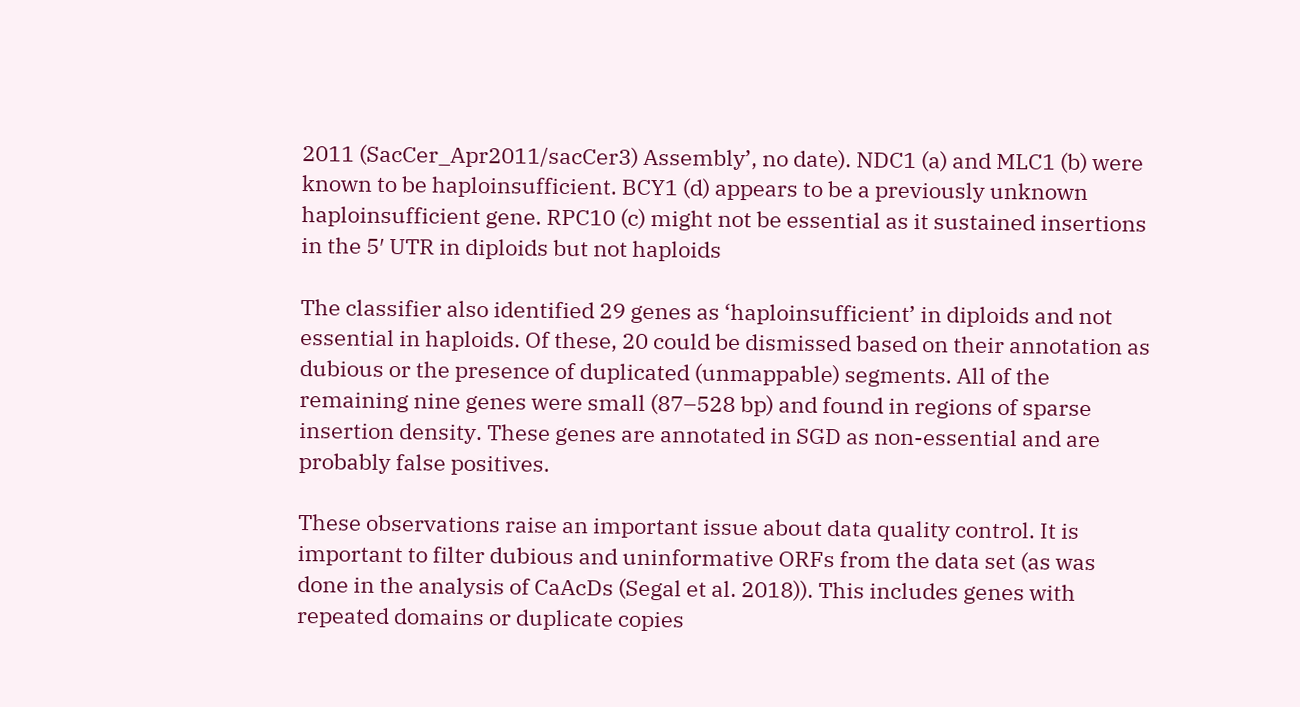2011 (SacCer_Apr2011/sacCer3) Assembly’, no date). NDC1 (a) and MLC1 (b) were known to be haploinsufficient. BCY1 (d) appears to be a previously unknown haploinsufficient gene. RPC10 (c) might not be essential as it sustained insertions in the 5′ UTR in diploids but not haploids

The classifier also identified 29 genes as ‘haploinsufficient’ in diploids and not essential in haploids. Of these, 20 could be dismissed based on their annotation as dubious or the presence of duplicated (unmappable) segments. All of the remaining nine genes were small (87–528 bp) and found in regions of sparse insertion density. These genes are annotated in SGD as non-essential and are probably false positives.

These observations raise an important issue about data quality control. It is important to filter dubious and uninformative ORFs from the data set (as was done in the analysis of CaAcDs (Segal et al. 2018)). This includes genes with repeated domains or duplicate copies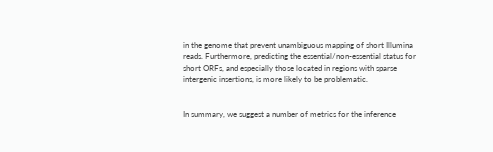in the genome that prevent unambiguous mapping of short Illumina reads. Furthermore, predicting the essential/non-essential status for short ORFs, and especially those located in regions with sparse intergenic insertions, is more likely to be problematic.


In summary, we suggest a number of metrics for the inference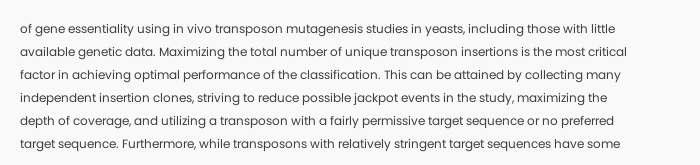of gene essentiality using in vivo transposon mutagenesis studies in yeasts, including those with little available genetic data. Maximizing the total number of unique transposon insertions is the most critical factor in achieving optimal performance of the classification. This can be attained by collecting many independent insertion clones, striving to reduce possible jackpot events in the study, maximizing the depth of coverage, and utilizing a transposon with a fairly permissive target sequence or no preferred target sequence. Furthermore, while transposons with relatively stringent target sequences have some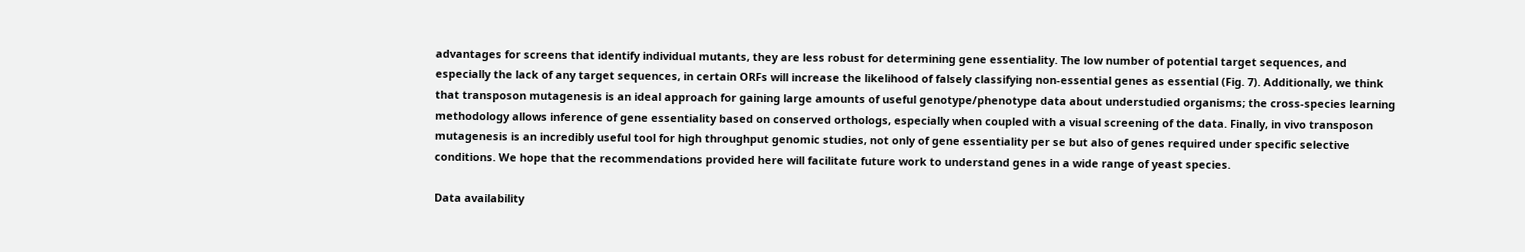advantages for screens that identify individual mutants, they are less robust for determining gene essentiality. The low number of potential target sequences, and especially the lack of any target sequences, in certain ORFs will increase the likelihood of falsely classifying non-essential genes as essential (Fig. 7). Additionally, we think that transposon mutagenesis is an ideal approach for gaining large amounts of useful genotype/phenotype data about understudied organisms; the cross-species learning methodology allows inference of gene essentiality based on conserved orthologs, especially when coupled with a visual screening of the data. Finally, in vivo transposon mutagenesis is an incredibly useful tool for high throughput genomic studies, not only of gene essentiality per se but also of genes required under specific selective conditions. We hope that the recommendations provided here will facilitate future work to understand genes in a wide range of yeast species.

Data availability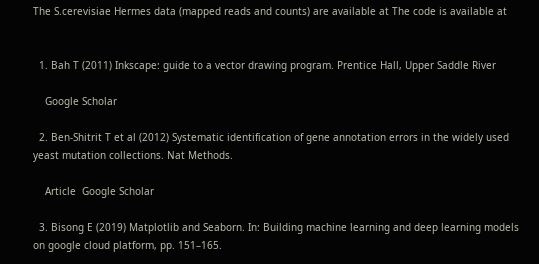The S.cerevisiae Hermes data (mapped reads and counts) are available at The code is available at


  1. Bah T (2011) Inkscape: guide to a vector drawing program. Prentice Hall, Upper Saddle River

    Google Scholar

  2. Ben-Shitrit T et al (2012) Systematic identification of gene annotation errors in the widely used yeast mutation collections. Nat Methods.

    Article  Google Scholar

  3. Bisong E (2019) Matplotlib and Seaborn. In: Building machine learning and deep learning models on google cloud platform, pp. 151–165.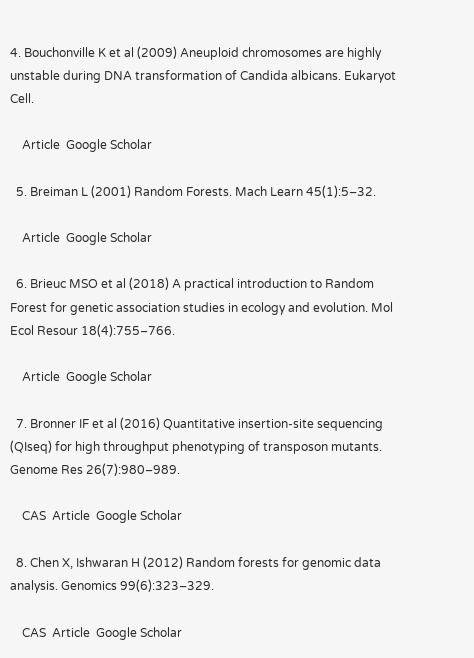4. Bouchonville K et al (2009) Aneuploid chromosomes are highly unstable during DNA transformation of Candida albicans. Eukaryot Cell.

    Article  Google Scholar

  5. Breiman L (2001) Random Forests. Mach Learn 45(1):5–32.

    Article  Google Scholar

  6. Brieuc MSO et al (2018) A practical introduction to Random Forest for genetic association studies in ecology and evolution. Mol Ecol Resour 18(4):755–766.

    Article  Google Scholar

  7. Bronner IF et al (2016) Quantitative insertion-site sequencing (QIseq) for high throughput phenotyping of transposon mutants. Genome Res 26(7):980–989.

    CAS  Article  Google Scholar

  8. Chen X, Ishwaran H (2012) Random forests for genomic data analysis. Genomics 99(6):323–329.

    CAS  Article  Google Scholar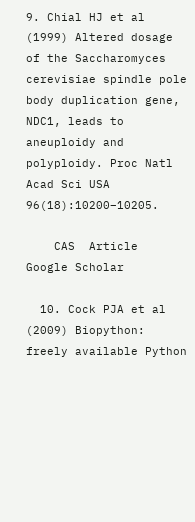9. Chial HJ et al (1999) Altered dosage of the Saccharomyces cerevisiae spindle pole body duplication gene, NDC1, leads to aneuploidy and polyploidy. Proc Natl Acad Sci USA 96(18):10200–10205.

    CAS  Article  Google Scholar

  10. Cock PJA et al (2009) Biopython: freely available Python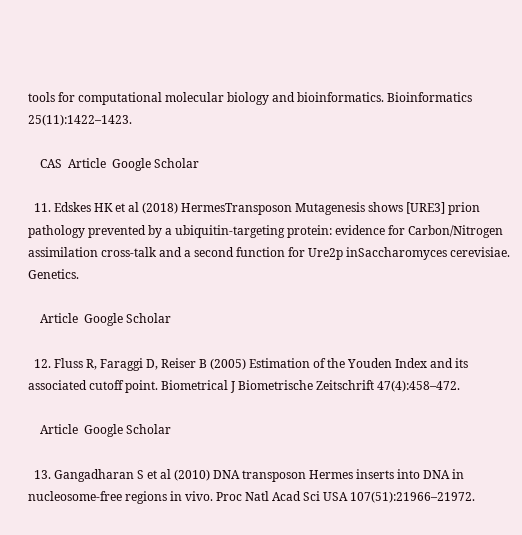tools for computational molecular biology and bioinformatics. Bioinformatics 25(11):1422–1423.

    CAS  Article  Google Scholar

  11. Edskes HK et al (2018) HermesTransposon Mutagenesis shows [URE3] prion pathology prevented by a ubiquitin-targeting protein: evidence for Carbon/Nitrogen assimilation cross-talk and a second function for Ure2p inSaccharomyces cerevisiae. Genetics.

    Article  Google Scholar

  12. Fluss R, Faraggi D, Reiser B (2005) Estimation of the Youden Index and its associated cutoff point. Biometrical J Biometrische Zeitschrift 47(4):458–472.

    Article  Google Scholar

  13. Gangadharan S et al (2010) DNA transposon Hermes inserts into DNA in nucleosome-free regions in vivo. Proc Natl Acad Sci USA 107(51):21966–21972.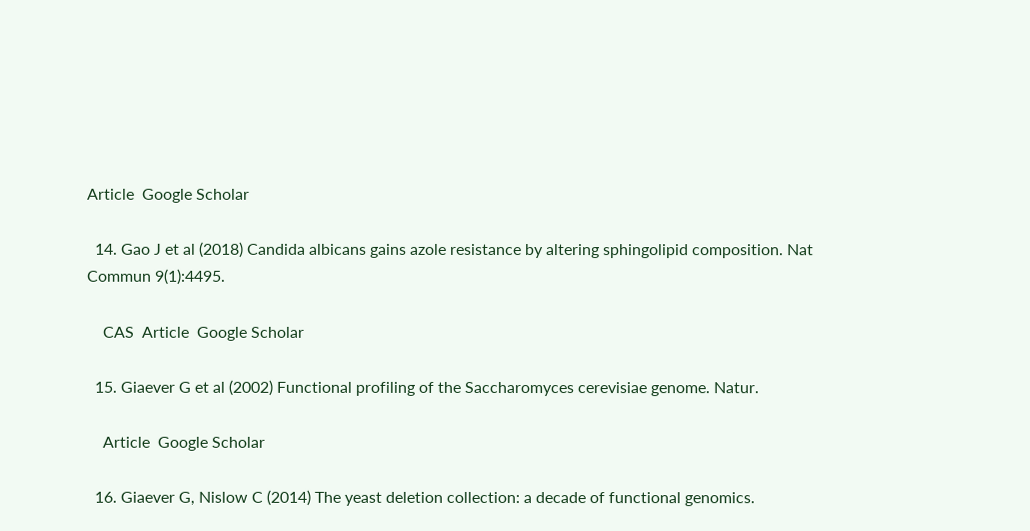Article  Google Scholar

  14. Gao J et al (2018) Candida albicans gains azole resistance by altering sphingolipid composition. Nat Commun 9(1):4495.

    CAS  Article  Google Scholar

  15. Giaever G et al (2002) Functional profiling of the Saccharomyces cerevisiae genome. Natur.

    Article  Google Scholar

  16. Giaever G, Nislow C (2014) The yeast deletion collection: a decade of functional genomics.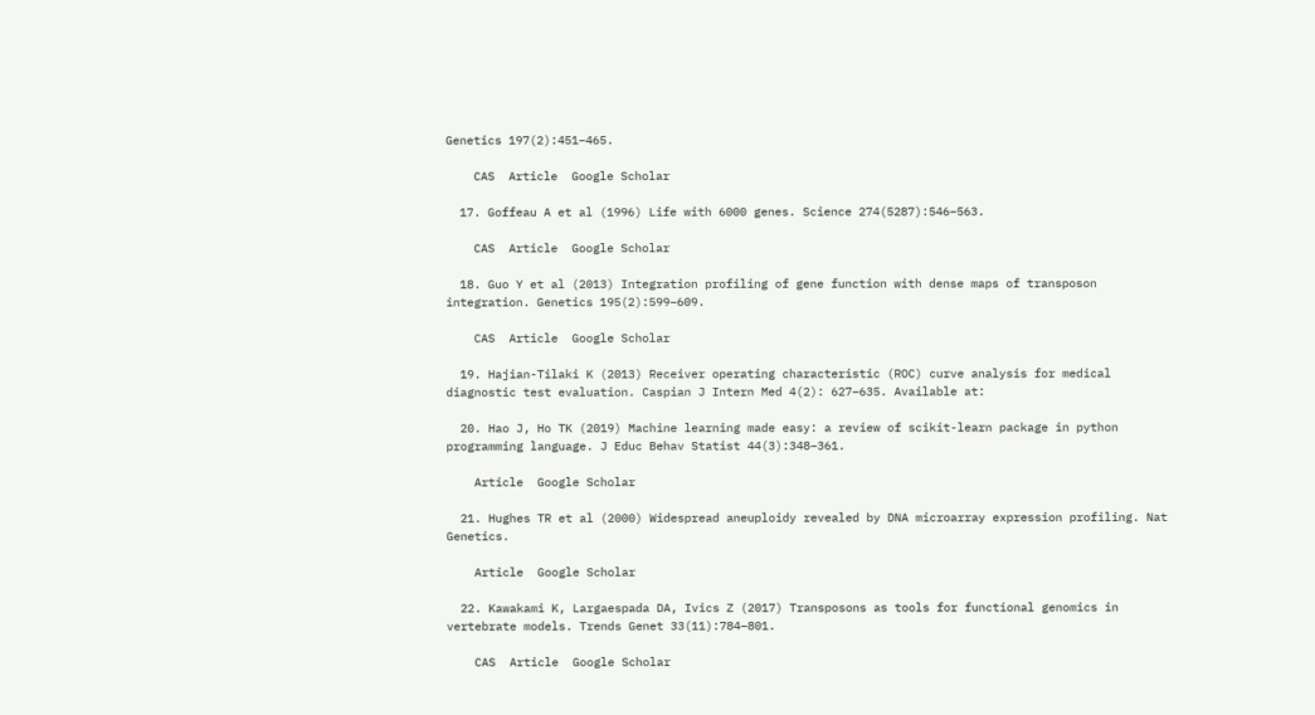Genetics 197(2):451–465.

    CAS  Article  Google Scholar

  17. Goffeau A et al (1996) Life with 6000 genes. Science 274(5287):546–563.

    CAS  Article  Google Scholar

  18. Guo Y et al (2013) Integration profiling of gene function with dense maps of transposon integration. Genetics 195(2):599–609.

    CAS  Article  Google Scholar

  19. Hajian-Tilaki K (2013) Receiver operating characteristic (ROC) curve analysis for medical diagnostic test evaluation. Caspian J Intern Med 4(2): 627–635. Available at:

  20. Hao J, Ho TK (2019) Machine learning made easy: a review of scikit-learn package in python programming language. J Educ Behav Statist 44(3):348–361.

    Article  Google Scholar

  21. Hughes TR et al (2000) Widespread aneuploidy revealed by DNA microarray expression profiling. Nat Genetics.

    Article  Google Scholar

  22. Kawakami K, Largaespada DA, Ivics Z (2017) Transposons as tools for functional genomics in vertebrate models. Trends Genet 33(11):784–801.

    CAS  Article  Google Scholar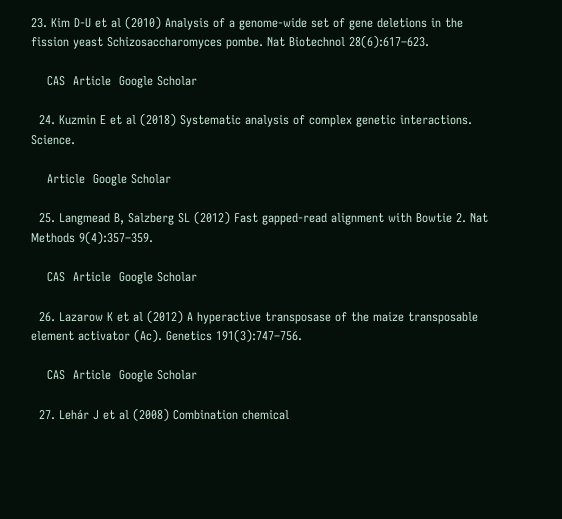23. Kim D-U et al (2010) Analysis of a genome-wide set of gene deletions in the fission yeast Schizosaccharomyces pombe. Nat Biotechnol 28(6):617–623.

    CAS  Article  Google Scholar

  24. Kuzmin E et al (2018) Systematic analysis of complex genetic interactions. Science.

    Article  Google Scholar

  25. Langmead B, Salzberg SL (2012) Fast gapped-read alignment with Bowtie 2. Nat Methods 9(4):357–359.

    CAS  Article  Google Scholar

  26. Lazarow K et al (2012) A hyperactive transposase of the maize transposable element activator (Ac). Genetics 191(3):747–756.

    CAS  Article  Google Scholar

  27. Lehár J et al (2008) Combination chemical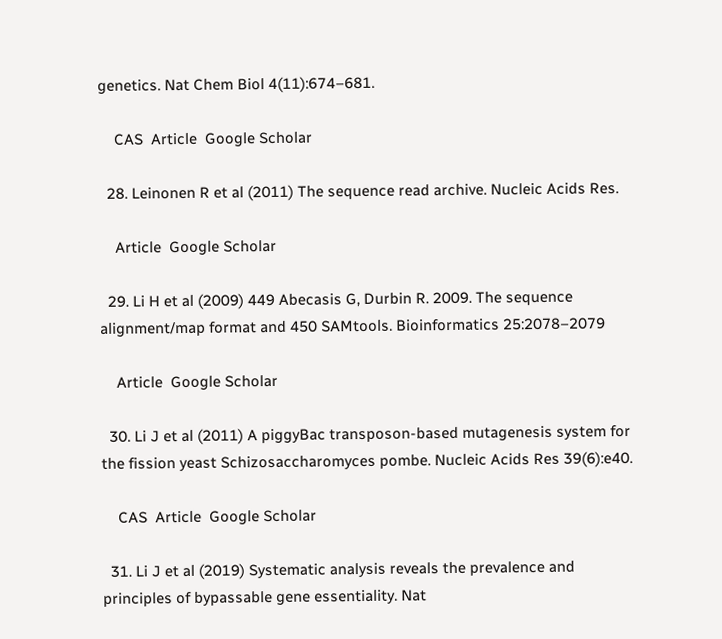genetics. Nat Chem Biol 4(11):674–681.

    CAS  Article  Google Scholar

  28. Leinonen R et al (2011) The sequence read archive. Nucleic Acids Res.

    Article  Google Scholar

  29. Li H et al (2009) 449 Abecasis G, Durbin R. 2009. The sequence alignment/map format and 450 SAMtools. Bioinformatics 25:2078–2079

    Article  Google Scholar

  30. Li J et al (2011) A piggyBac transposon-based mutagenesis system for the fission yeast Schizosaccharomyces pombe. Nucleic Acids Res 39(6):e40.

    CAS  Article  Google Scholar

  31. Li J et al (2019) Systematic analysis reveals the prevalence and principles of bypassable gene essentiality. Nat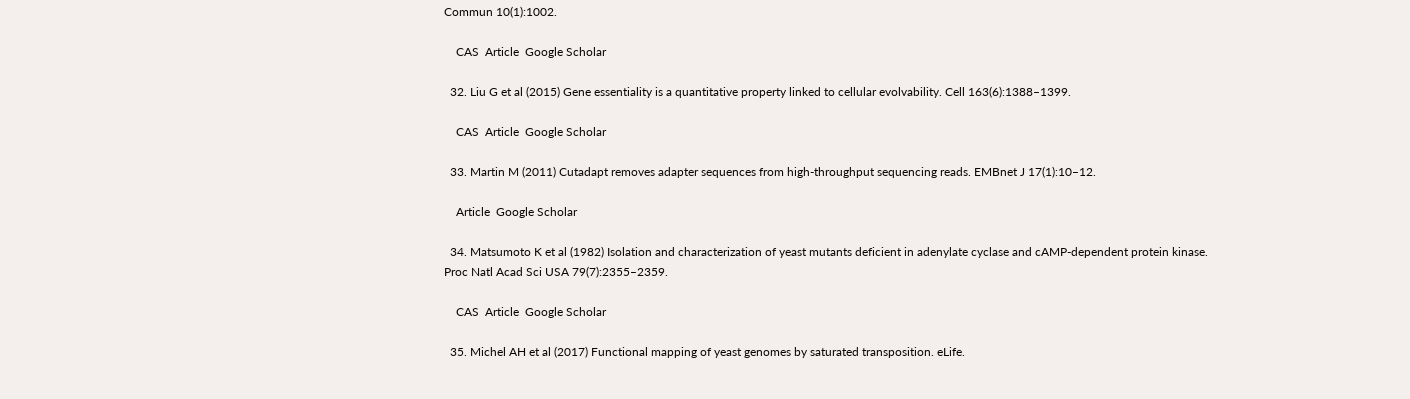Commun 10(1):1002.

    CAS  Article  Google Scholar

  32. Liu G et al (2015) Gene essentiality is a quantitative property linked to cellular evolvability. Cell 163(6):1388–1399.

    CAS  Article  Google Scholar

  33. Martin M (2011) Cutadapt removes adapter sequences from high-throughput sequencing reads. EMBnet J 17(1):10–12.

    Article  Google Scholar

  34. Matsumoto K et al (1982) Isolation and characterization of yeast mutants deficient in adenylate cyclase and cAMP-dependent protein kinase. Proc Natl Acad Sci USA 79(7):2355–2359.

    CAS  Article  Google Scholar

  35. Michel AH et al (2017) Functional mapping of yeast genomes by saturated transposition. eLife.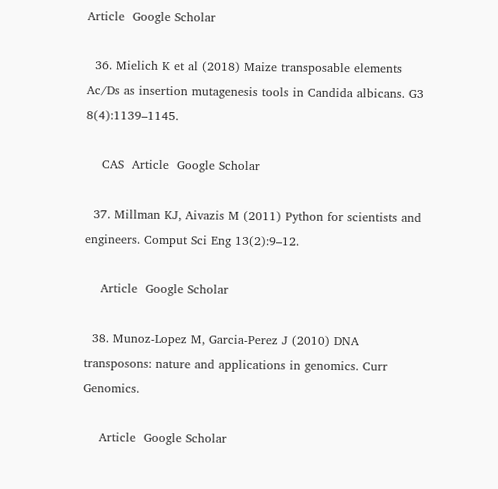Article  Google Scholar

  36. Mielich K et al (2018) Maize transposable elements Ac/Ds as insertion mutagenesis tools in Candida albicans. G3 8(4):1139–1145.

    CAS  Article  Google Scholar

  37. Millman KJ, Aivazis M (2011) Python for scientists and engineers. Comput Sci Eng 13(2):9–12.

    Article  Google Scholar

  38. Munoz-Lopez M, Garcia-Perez J (2010) DNA transposons: nature and applications in genomics. Curr Genomics.

    Article  Google Scholar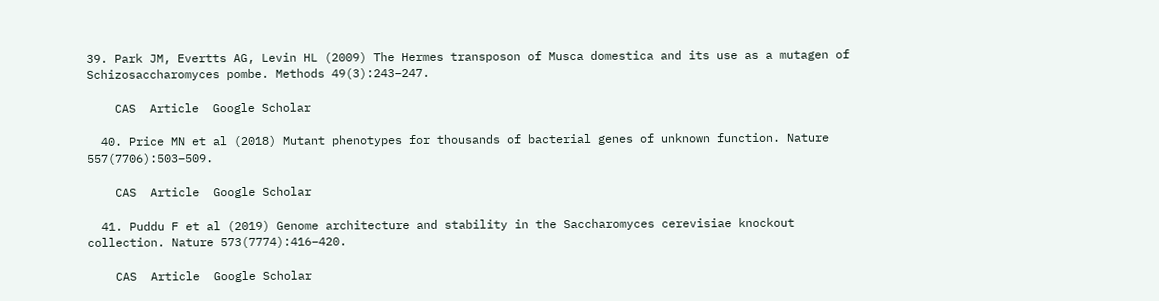39. Park JM, Evertts AG, Levin HL (2009) The Hermes transposon of Musca domestica and its use as a mutagen of Schizosaccharomyces pombe. Methods 49(3):243–247.

    CAS  Article  Google Scholar

  40. Price MN et al (2018) Mutant phenotypes for thousands of bacterial genes of unknown function. Nature 557(7706):503–509.

    CAS  Article  Google Scholar

  41. Puddu F et al (2019) Genome architecture and stability in the Saccharomyces cerevisiae knockout collection. Nature 573(7774):416–420.

    CAS  Article  Google Scholar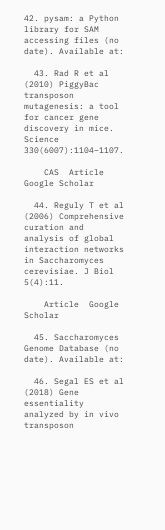42. pysam: a Python library for SAM accessing files (no date). Available at:

  43. Rad R et al (2010) PiggyBac transposon mutagenesis: a tool for cancer gene discovery in mice. Science 330(6007):1104–1107.

    CAS  Article  Google Scholar

  44. Reguly T et al (2006) Comprehensive curation and analysis of global interaction networks in Saccharomyces cerevisiae. J Biol 5(4):11.

    Article  Google Scholar

  45. Saccharomyces Genome Database (no date). Available at:

  46. Segal ES et al (2018) Gene essentiality analyzed by in vivo transposon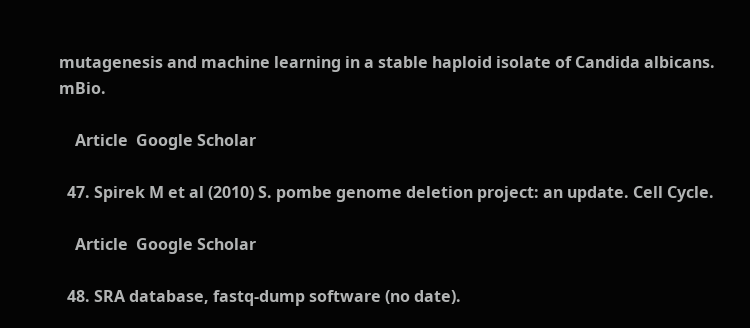mutagenesis and machine learning in a stable haploid isolate of Candida albicans. mBio.

    Article  Google Scholar

  47. Spirek M et al (2010) S. pombe genome deletion project: an update. Cell Cycle.

    Article  Google Scholar

  48. SRA database, fastq-dump software (no date).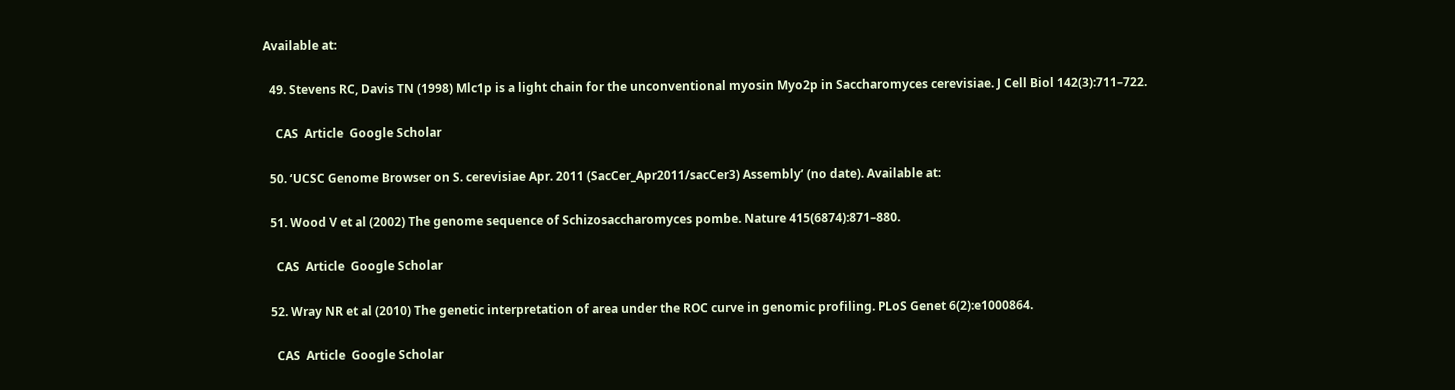Available at:

  49. Stevens RC, Davis TN (1998) Mlc1p is a light chain for the unconventional myosin Myo2p in Saccharomyces cerevisiae. J Cell Biol 142(3):711–722.

    CAS  Article  Google Scholar

  50. ‘UCSC Genome Browser on S. cerevisiae Apr. 2011 (SacCer_Apr2011/sacCer3) Assembly’ (no date). Available at:

  51. Wood V et al (2002) The genome sequence of Schizosaccharomyces pombe. Nature 415(6874):871–880.

    CAS  Article  Google Scholar

  52. Wray NR et al (2010) The genetic interpretation of area under the ROC curve in genomic profiling. PLoS Genet 6(2):e1000864.

    CAS  Article  Google Scholar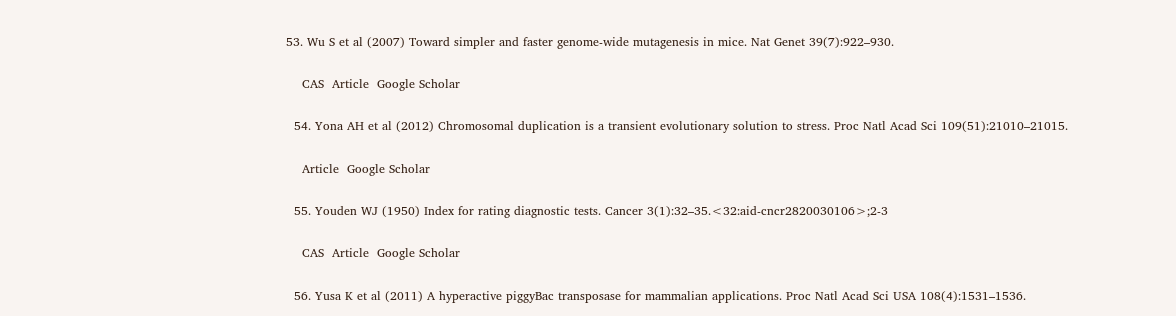53. Wu S et al (2007) Toward simpler and faster genome-wide mutagenesis in mice. Nat Genet 39(7):922–930.

    CAS  Article  Google Scholar

  54. Yona AH et al (2012) Chromosomal duplication is a transient evolutionary solution to stress. Proc Natl Acad Sci 109(51):21010–21015.

    Article  Google Scholar

  55. Youden WJ (1950) Index for rating diagnostic tests. Cancer 3(1):32–35.<32:aid-cncr2820030106>;2-3

    CAS  Article  Google Scholar

  56. Yusa K et al (2011) A hyperactive piggyBac transposase for mammalian applications. Proc Natl Acad Sci USA 108(4):1531–1536.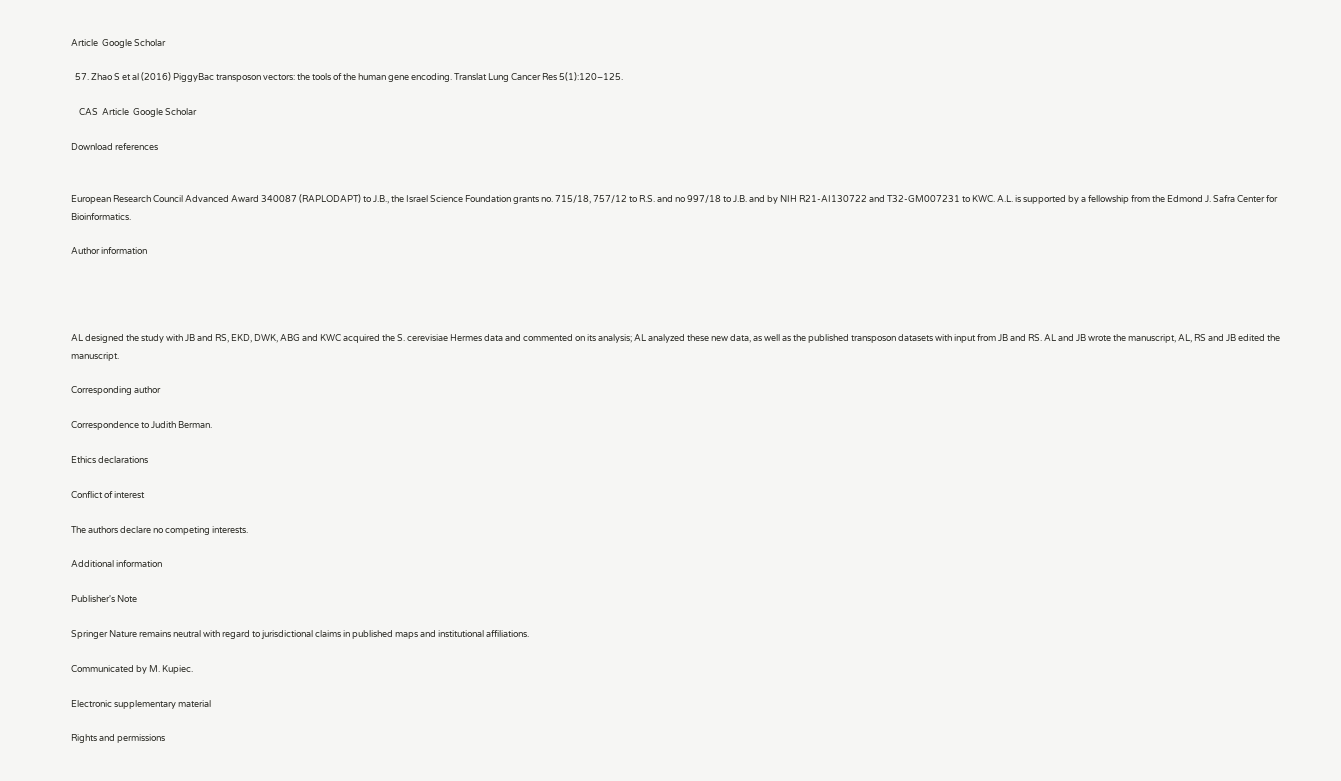Article  Google Scholar

  57. Zhao S et al (2016) PiggyBac transposon vectors: the tools of the human gene encoding. Translat Lung Cancer Res 5(1):120–125.

    CAS  Article  Google Scholar

Download references


European Research Council Advanced Award 340087 (RAPLODAPT) to J.B., the Israel Science Foundation grants no. 715/18, 757/12 to R.S. and no 997/18 to J.B. and by NIH R21-AI130722 and T32-GM007231 to KWC. A.L. is supported by a fellowship from the Edmond J. Safra Center for Bioinformatics.

Author information




AL designed the study with JB and RS, EKD, DWK, ABG and KWC acquired the S. cerevisiae Hermes data and commented on its analysis; AL analyzed these new data, as well as the published transposon datasets with input from JB and RS. AL and JB wrote the manuscript, AL, RS and JB edited the manuscript.

Corresponding author

Correspondence to Judith Berman.

Ethics declarations

Conflict of interest

The authors declare no competing interests.

Additional information

Publisher's Note

Springer Nature remains neutral with regard to jurisdictional claims in published maps and institutional affiliations.

Communicated by M. Kupiec.

Electronic supplementary material

Rights and permissions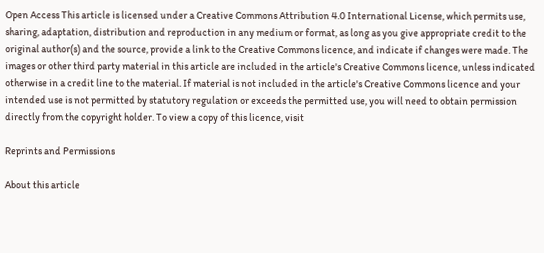Open Access This article is licensed under a Creative Commons Attribution 4.0 International License, which permits use, sharing, adaptation, distribution and reproduction in any medium or format, as long as you give appropriate credit to the original author(s) and the source, provide a link to the Creative Commons licence, and indicate if changes were made. The images or other third party material in this article are included in the article's Creative Commons licence, unless indicated otherwise in a credit line to the material. If material is not included in the article's Creative Commons licence and your intended use is not permitted by statutory regulation or exceeds the permitted use, you will need to obtain permission directly from the copyright holder. To view a copy of this licence, visit

Reprints and Permissions

About this article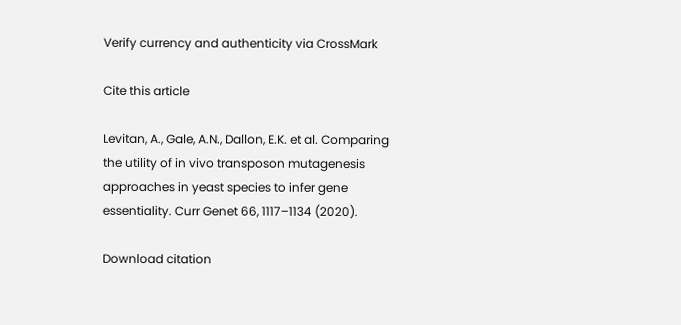Verify currency and authenticity via CrossMark

Cite this article

Levitan, A., Gale, A.N., Dallon, E.K. et al. Comparing the utility of in vivo transposon mutagenesis approaches in yeast species to infer gene essentiality. Curr Genet 66, 1117–1134 (2020).

Download citation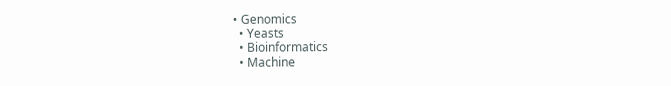• Genomics
  • Yeasts
  • Bioinformatics
  • Machine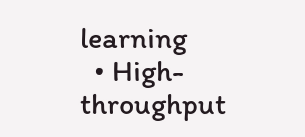learning
  • High-throughput